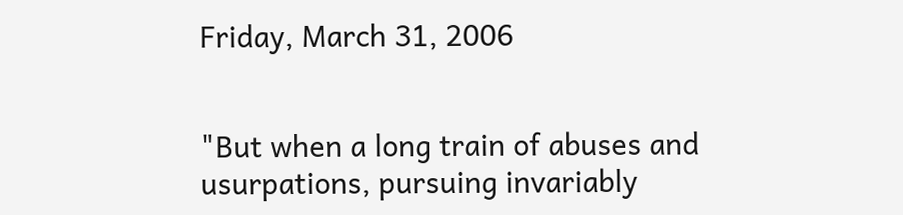Friday, March 31, 2006


"But when a long train of abuses and usurpations, pursuing invariably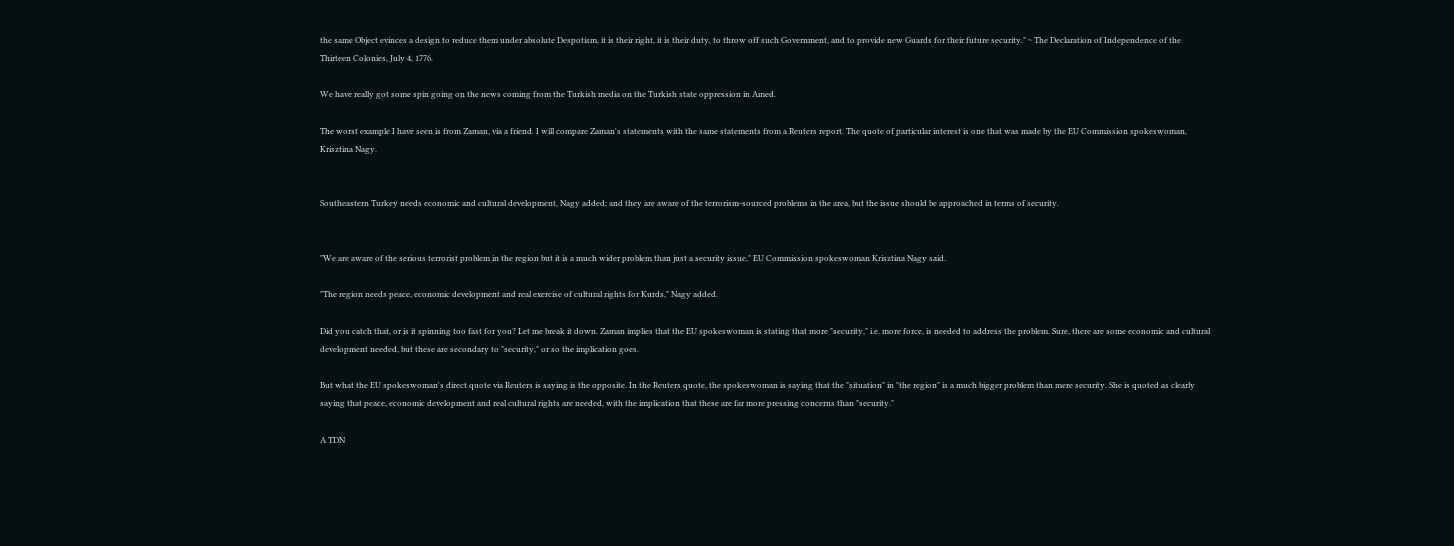the same Object evinces a design to reduce them under absolute Despotism, it is their right, it is their duty, to throw off such Government, and to provide new Guards for their future security." ~ The Declaration of Independence of the Thirteen Colonies, July 4, 1776.

We have really got some spin going on the news coming from the Turkish media on the Turkish state oppression in Amed.

The worst example I have seen is from Zaman, via a friend. I will compare Zaman's statements with the same statements from a Reuters report. The quote of particular interest is one that was made by the EU Commission spokeswoman, Krisztina Nagy.


Southeastern Turkey needs economic and cultural development, Nagy added; and they are aware of the terrorism-sourced problems in the area, but the issue should be approached in terms of security.


"We are aware of the serious terrorist problem in the region but it is a much wider problem than just a security issue," EU Commission spokeswoman Krisztina Nagy said.

"The region needs peace, economic development and real exercise of cultural rights for Kurds," Nagy added.

Did you catch that, or is it spinning too fast for you? Let me break it down. Zaman implies that the EU spokeswoman is stating that more "security," i.e. more force, is needed to address the problem. Sure, there are some economic and cultural development needed, but these are secondary to "security," or so the implication goes.

But what the EU spokeswoman's direct quote via Reuters is saying is the opposite. In the Reuters quote, the spokeswoman is saying that the "situation" in "the region" is a much bigger problem than mere security. She is quoted as clearly saying that peace, economic development and real cultural rights are needed, with the implication that these are far more pressing concerns than "security."

A TDN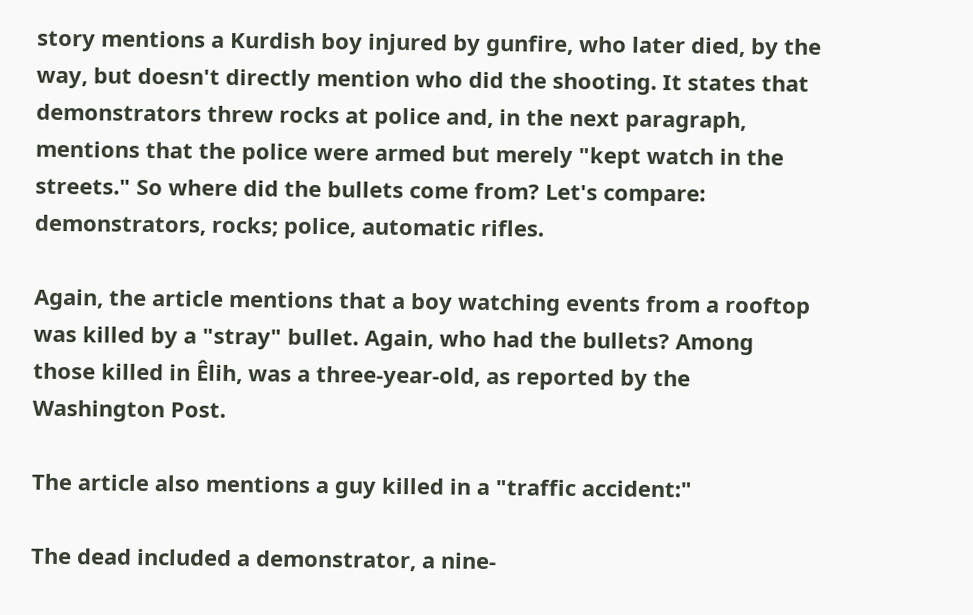story mentions a Kurdish boy injured by gunfire, who later died, by the way, but doesn't directly mention who did the shooting. It states that demonstrators threw rocks at police and, in the next paragraph, mentions that the police were armed but merely "kept watch in the streets." So where did the bullets come from? Let's compare: demonstrators, rocks; police, automatic rifles.

Again, the article mentions that a boy watching events from a rooftop was killed by a "stray" bullet. Again, who had the bullets? Among those killed in Êlih, was a three-year-old, as reported by the Washington Post.

The article also mentions a guy killed in a "traffic accident:"

The dead included a demonstrator, a nine-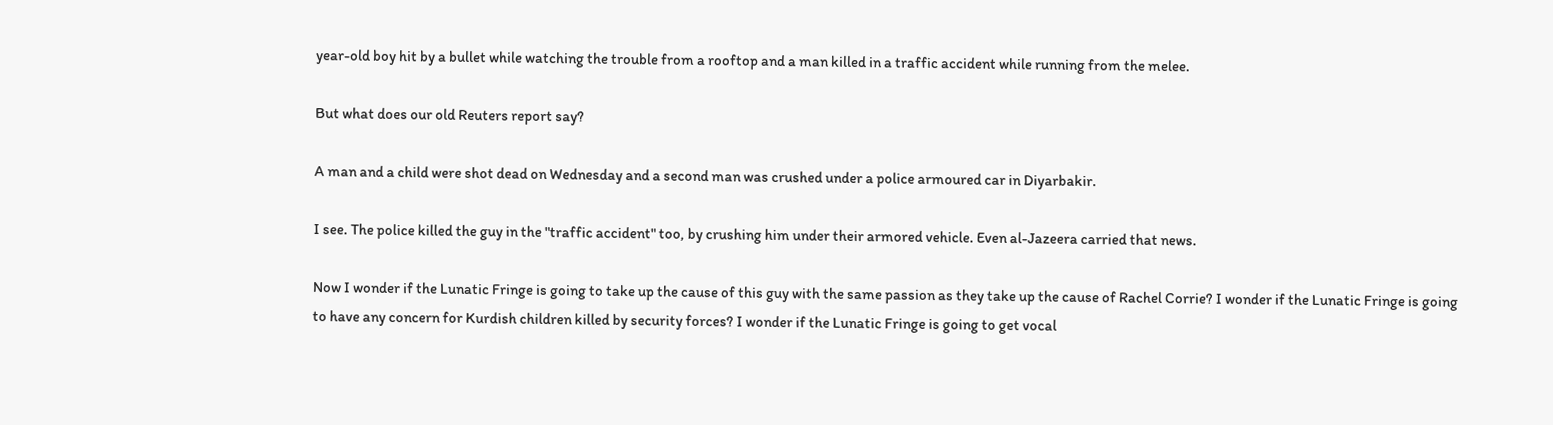year-old boy hit by a bullet while watching the trouble from a rooftop and a man killed in a traffic accident while running from the melee.

But what does our old Reuters report say?

A man and a child were shot dead on Wednesday and a second man was crushed under a police armoured car in Diyarbakir.

I see. The police killed the guy in the "traffic accident" too, by crushing him under their armored vehicle. Even al-Jazeera carried that news.

Now I wonder if the Lunatic Fringe is going to take up the cause of this guy with the same passion as they take up the cause of Rachel Corrie? I wonder if the Lunatic Fringe is going to have any concern for Kurdish children killed by security forces? I wonder if the Lunatic Fringe is going to get vocal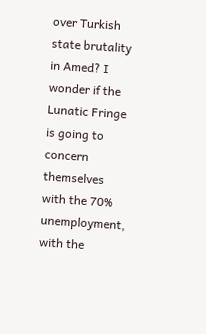over Turkish state brutality in Amed? I wonder if the Lunatic Fringe is going to concern themselves with the 70% unemployment, with the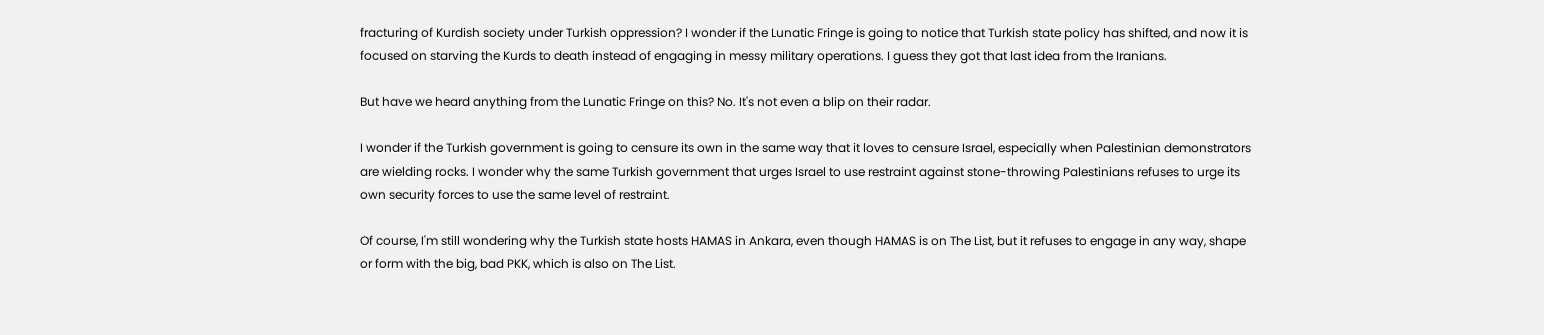fracturing of Kurdish society under Turkish oppression? I wonder if the Lunatic Fringe is going to notice that Turkish state policy has shifted, and now it is focused on starving the Kurds to death instead of engaging in messy military operations. I guess they got that last idea from the Iranians.

But have we heard anything from the Lunatic Fringe on this? No. It's not even a blip on their radar.

I wonder if the Turkish government is going to censure its own in the same way that it loves to censure Israel, especially when Palestinian demonstrators are wielding rocks. I wonder why the same Turkish government that urges Israel to use restraint against stone-throwing Palestinians refuses to urge its own security forces to use the same level of restraint.

Of course, I'm still wondering why the Turkish state hosts HAMAS in Ankara, even though HAMAS is on The List, but it refuses to engage in any way, shape or form with the big, bad PKK, which is also on The List.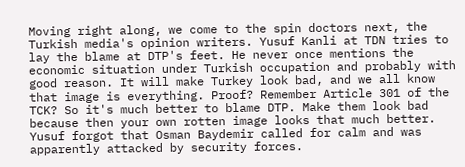Moving right along, we come to the spin doctors next, the Turkish media's opinion writers. Yusuf Kanli at TDN tries to lay the blame at DTP's feet. He never once mentions the economic situation under Turkish occupation and probably with good reason. It will make Turkey look bad, and we all know that image is everything. Proof? Remember Article 301 of the TCK? So it's much better to blame DTP. Make them look bad because then your own rotten image looks that much better. Yusuf forgot that Osman Baydemir called for calm and was apparently attacked by security forces.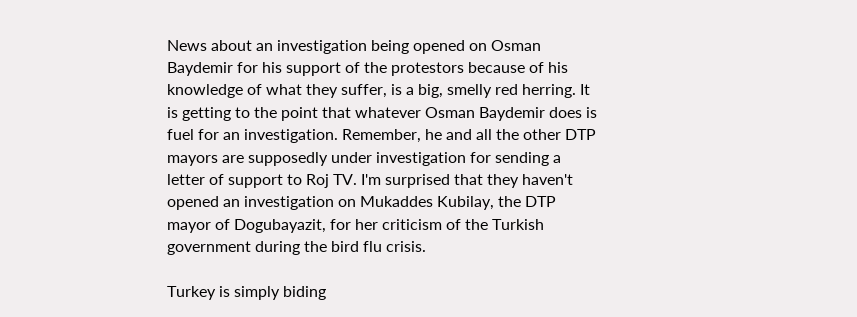News about an investigation being opened on Osman Baydemir for his support of the protestors because of his knowledge of what they suffer, is a big, smelly red herring. It is getting to the point that whatever Osman Baydemir does is fuel for an investigation. Remember, he and all the other DTP mayors are supposedly under investigation for sending a letter of support to Roj TV. I'm surprised that they haven't opened an investigation on Mukaddes Kubilay, the DTP mayor of Dogubayazit, for her criticism of the Turkish government during the bird flu crisis.

Turkey is simply biding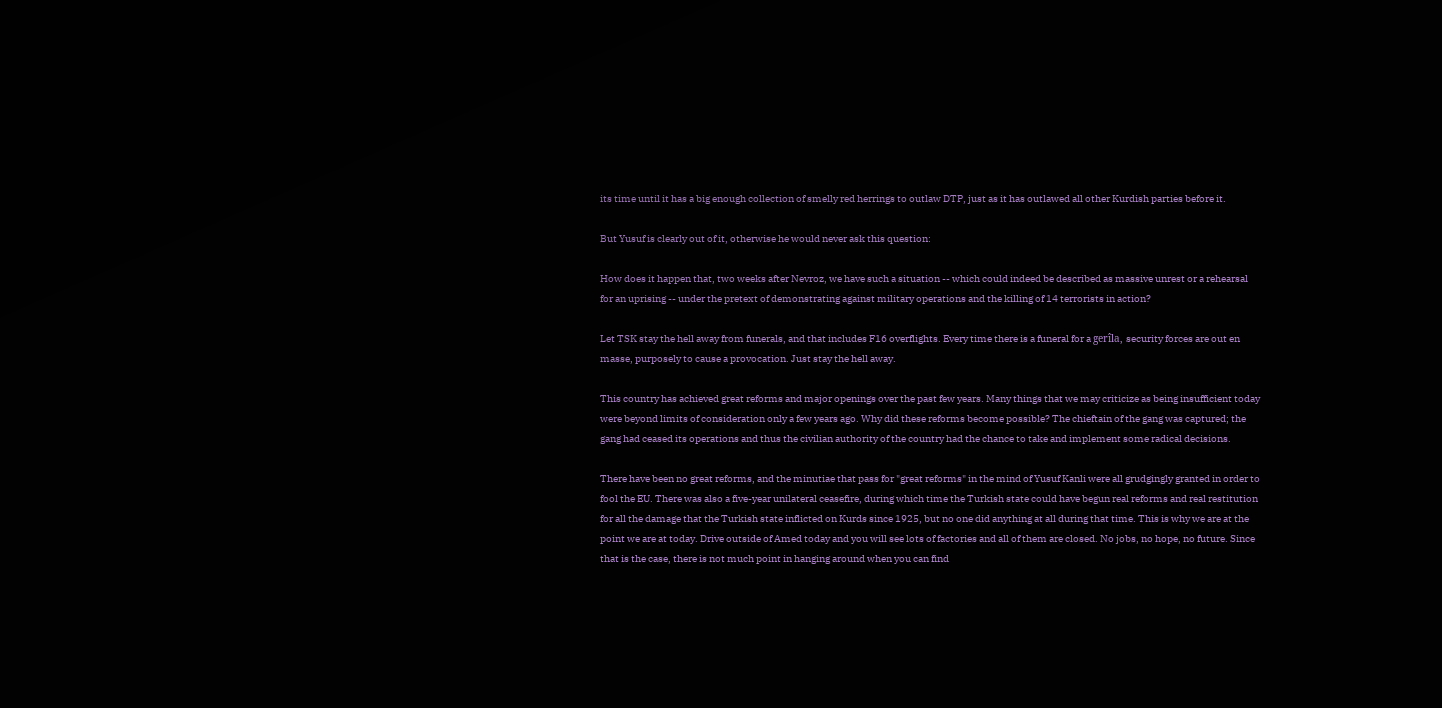its time until it has a big enough collection of smelly red herrings to outlaw DTP, just as it has outlawed all other Kurdish parties before it.

But Yusuf is clearly out of it, otherwise he would never ask this question:

How does it happen that, two weeks after Nevroz, we have such a situation -- which could indeed be described as massive unrest or a rehearsal for an uprising -- under the pretext of demonstrating against military operations and the killing of 14 terrorists in action?

Let TSK stay the hell away from funerals, and that includes F16 overflights. Every time there is a funeral for a gerîla, security forces are out en masse, purposely to cause a provocation. Just stay the hell away.

This country has achieved great reforms and major openings over the past few years. Many things that we may criticize as being insufficient today were beyond limits of consideration only a few years ago. Why did these reforms become possible? The chieftain of the gang was captured; the gang had ceased its operations and thus the civilian authority of the country had the chance to take and implement some radical decisions.

There have been no great reforms, and the minutiae that pass for "great reforms" in the mind of Yusuf Kanli were all grudgingly granted in order to fool the EU. There was also a five-year unilateral ceasefire, during which time the Turkish state could have begun real reforms and real restitution for all the damage that the Turkish state inflicted on Kurds since 1925, but no one did anything at all during that time. This is why we are at the point we are at today. Drive outside of Amed today and you will see lots of factories and all of them are closed. No jobs, no hope, no future. Since that is the case, there is not much point in hanging around when you can find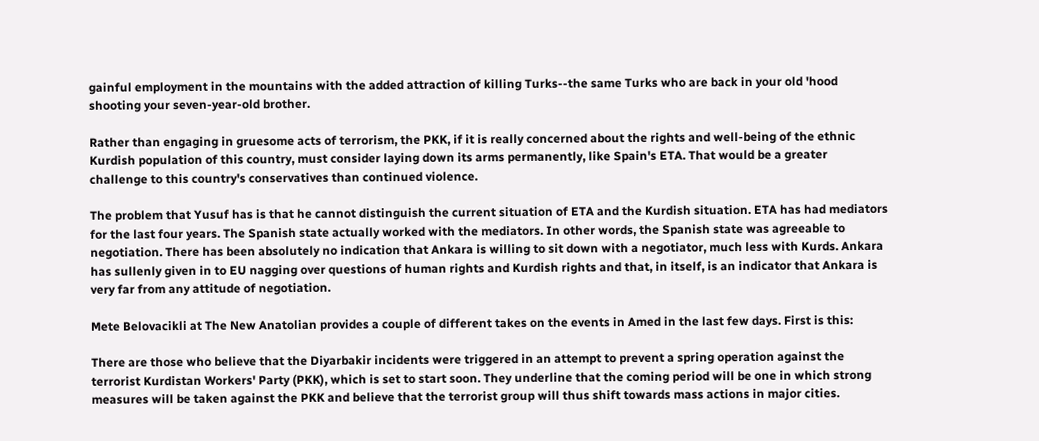gainful employment in the mountains with the added attraction of killing Turks--the same Turks who are back in your old 'hood shooting your seven-year-old brother.

Rather than engaging in gruesome acts of terrorism, the PKK, if it is really concerned about the rights and well-being of the ethnic Kurdish population of this country, must consider laying down its arms permanently, like Spain's ETA. That would be a greater challenge to this country's conservatives than continued violence.

The problem that Yusuf has is that he cannot distinguish the current situation of ETA and the Kurdish situation. ETA has had mediators for the last four years. The Spanish state actually worked with the mediators. In other words, the Spanish state was agreeable to negotiation. There has been absolutely no indication that Ankara is willing to sit down with a negotiator, much less with Kurds. Ankara has sullenly given in to EU nagging over questions of human rights and Kurdish rights and that, in itself, is an indicator that Ankara is very far from any attitude of negotiation.

Mete Belovacikli at The New Anatolian provides a couple of different takes on the events in Amed in the last few days. First is this:

There are those who believe that the Diyarbakir incidents were triggered in an attempt to prevent a spring operation against the terrorist Kurdistan Workers' Party (PKK), which is set to start soon. They underline that the coming period will be one in which strong measures will be taken against the PKK and believe that the terrorist group will thus shift towards mass actions in major cities.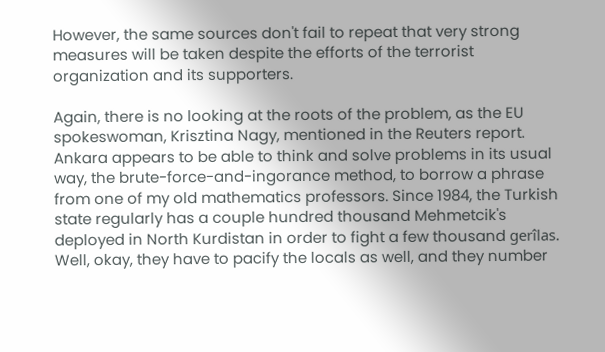However, the same sources don't fail to repeat that very strong measures will be taken despite the efforts of the terrorist organization and its supporters.

Again, there is no looking at the roots of the problem, as the EU spokeswoman, Krisztina Nagy, mentioned in the Reuters report. Ankara appears to be able to think and solve problems in its usual way, the brute-force-and-ingorance method, to borrow a phrase from one of my old mathematics professors. Since 1984, the Turkish state regularly has a couple hundred thousand Mehmetcik's deployed in North Kurdistan in order to fight a few thousand gerîlas. Well, okay, they have to pacify the locals as well, and they number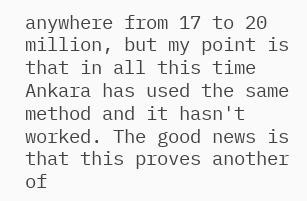anywhere from 17 to 20 million, but my point is that in all this time Ankara has used the same method and it hasn't worked. The good news is that this proves another of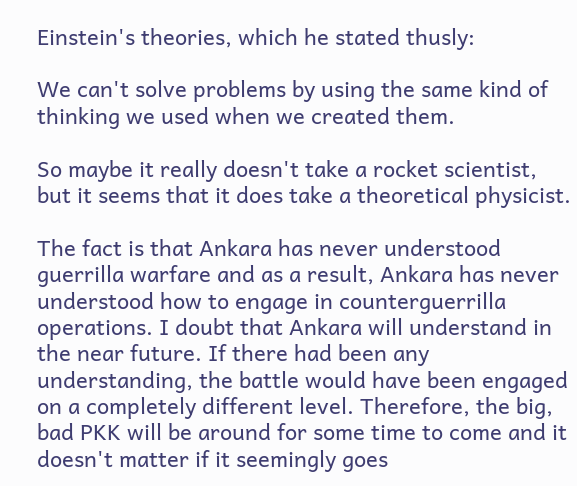Einstein's theories, which he stated thusly:

We can't solve problems by using the same kind of thinking we used when we created them.

So maybe it really doesn't take a rocket scientist, but it seems that it does take a theoretical physicist.

The fact is that Ankara has never understood guerrilla warfare and as a result, Ankara has never understood how to engage in counterguerrilla operations. I doubt that Ankara will understand in the near future. If there had been any understanding, the battle would have been engaged on a completely different level. Therefore, the big, bad PKK will be around for some time to come and it doesn't matter if it seemingly goes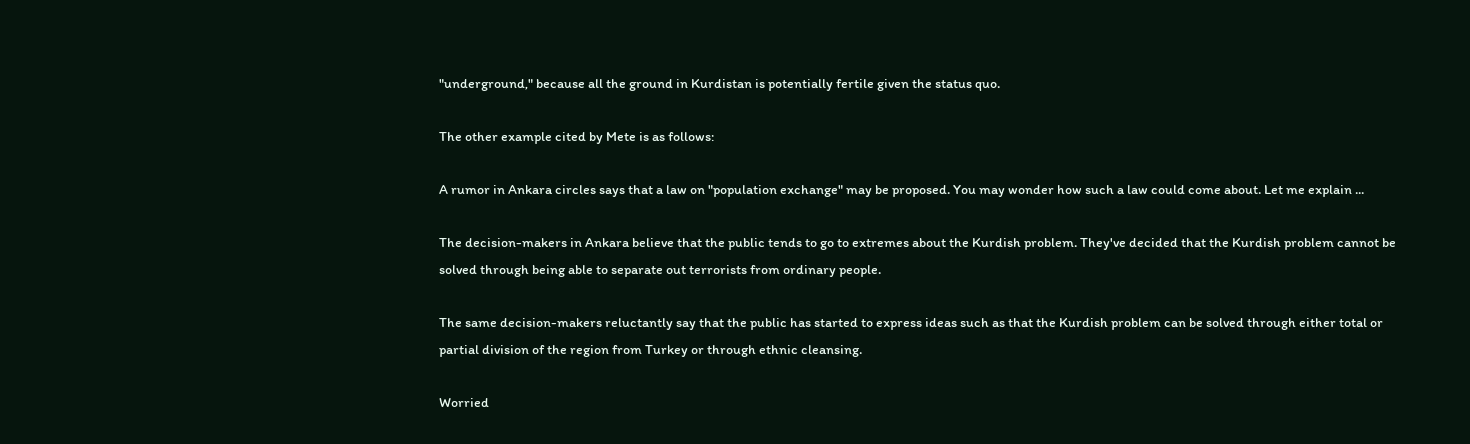"underground," because all the ground in Kurdistan is potentially fertile given the status quo.

The other example cited by Mete is as follows:

A rumor in Ankara circles says that a law on "population exchange" may be proposed. You may wonder how such a law could come about. Let me explain ...

The decision-makers in Ankara believe that the public tends to go to extremes about the Kurdish problem. They've decided that the Kurdish problem cannot be solved through being able to separate out terrorists from ordinary people.

The same decision-makers reluctantly say that the public has started to express ideas such as that the Kurdish problem can be solved through either total or partial division of the region from Turkey or through ethnic cleansing.

Worried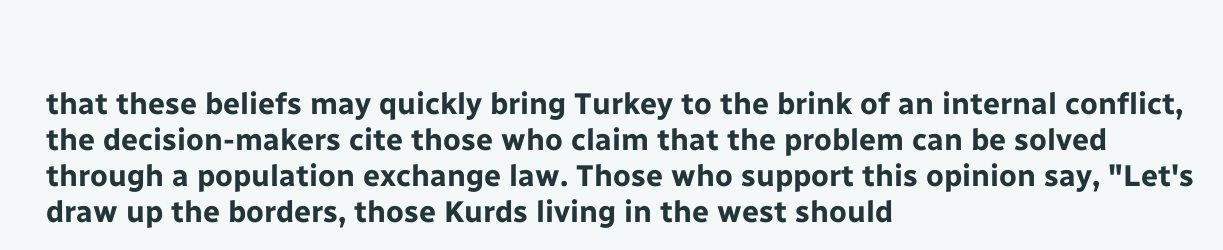that these beliefs may quickly bring Turkey to the brink of an internal conflict, the decision-makers cite those who claim that the problem can be solved through a population exchange law. Those who support this opinion say, "Let's draw up the borders, those Kurds living in the west should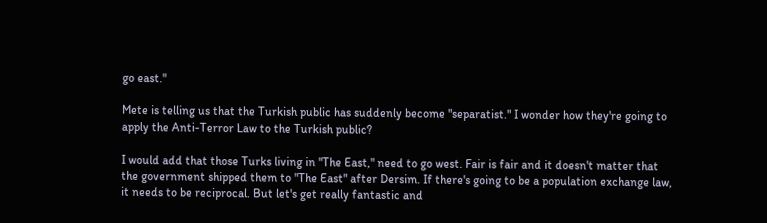go east."

Mete is telling us that the Turkish public has suddenly become "separatist." I wonder how they're going to apply the Anti-Terror Law to the Turkish public?

I would add that those Turks living in "The East," need to go west. Fair is fair and it doesn't matter that the government shipped them to "The East" after Dersim. If there's going to be a population exchange law, it needs to be reciprocal. But let's get really fantastic and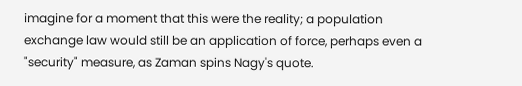imagine for a moment that this were the reality; a population exchange law would still be an application of force, perhaps even a "security" measure, as Zaman spins Nagy's quote.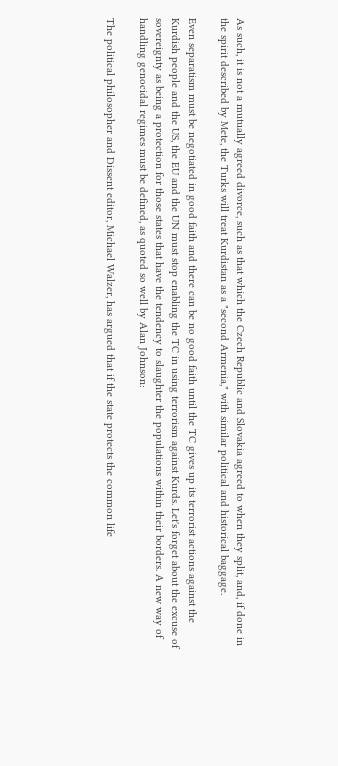As such, it is not a mutually agreed divorce, such as that which the Czech Republic and Slovakia agreed to when they split, and, if done in the spirit described by Mete, the Turks will treat Kurdistan as a "second Armenia," with similar political and historical baggage.

Even separatism must be negotiated in good faith and there can be no good faith until the TC gives up its terrorist actions against the Kurdish people and the US, the EU and the UN must stop enabling the TC in using terrorism against Kurds. Let's forget about the excuse of sovereignty as being a protection for those states that have the tendency to slaughter the populations within their borders. A new way of handling genocidal regimes must be defined, as quoted so well by Alan Johnson:

The political philosopher and Dissent editor, Michael Walzer, has argued that if the state protects the common life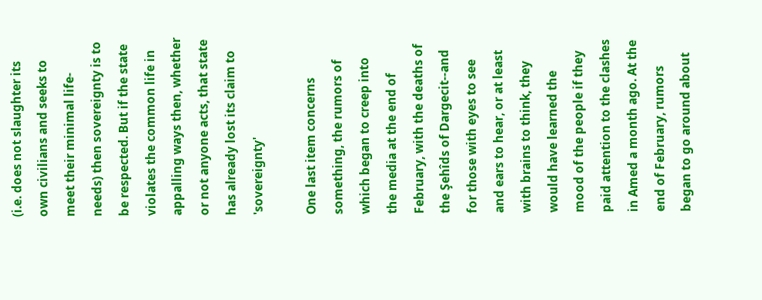(i.e. does not slaughter its own civilians and seeks to meet their minimal life-needs) then sovereignty is to be respected. But if the state violates the common life in appalling ways then, whether or not anyone acts, that state has already lost its claim to 'sovereignty'

One last item concerns something, the rumors of which began to creep into the media at the end of February, with the deaths of the Şehîds of Dargecit--and for those with eyes to see and ears to hear, or at least with brains to think, they would have learned the mood of the people if they paid attention to the clashes in Amed a month ago. At the end of February, rumors began to go around about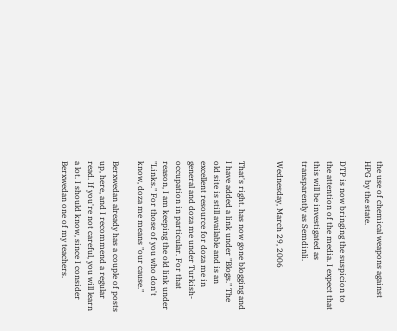the use of chemical weapons against HPG by the state.

DTP is now bringing the suspicion to the attention of the media. I expect that this will be investigated as transparently as Semdinli.

Wednesday, March 29, 2006


That's right. has now gone blogging and I have added a link under "Blogs." The old site is still available and is an excellent resource for doza me in general and doza me under Turkish-occupation in particular. For that reason, I am keeping the old link under "Links." For those of you who don't know, doza me means "our cause."

Berxwedan already has a couple of posts up, here, and I recommend a regular read. If you're not careful, you will learn a lot. I should know, since I consider Berxwedan one of my teachers.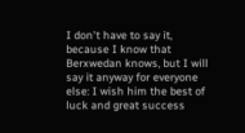I don't have to say it, because I know that Berxwedan knows, but I will say it anyway for everyone else: I wish him the best of luck and great success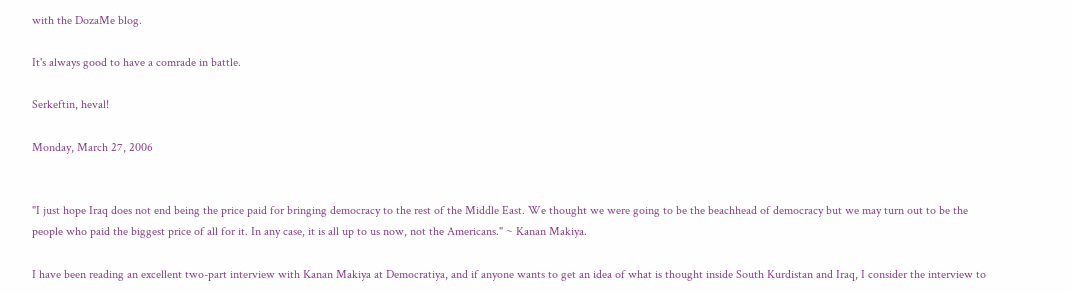with the DozaMe blog.

It's always good to have a comrade in battle.

Serkeftin, heval!

Monday, March 27, 2006


"I just hope Iraq does not end being the price paid for bringing democracy to the rest of the Middle East. We thought we were going to be the beachhead of democracy but we may turn out to be the people who paid the biggest price of all for it. In any case, it is all up to us now, not the Americans." ~ Kanan Makiya.

I have been reading an excellent two-part interview with Kanan Makiya at Democratiya, and if anyone wants to get an idea of what is thought inside South Kurdistan and Iraq, I consider the interview to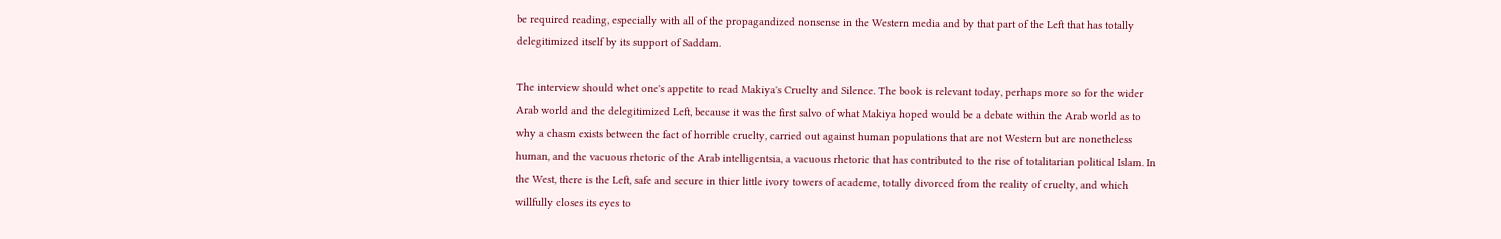be required reading, especially with all of the propagandized nonsense in the Western media and by that part of the Left that has totally delegitimized itself by its support of Saddam.

The interview should whet one's appetite to read Makiya's Cruelty and Silence. The book is relevant today, perhaps more so for the wider Arab world and the delegitimized Left, because it was the first salvo of what Makiya hoped would be a debate within the Arab world as to why a chasm exists between the fact of horrible cruelty, carried out against human populations that are not Western but are nonetheless human, and the vacuous rhetoric of the Arab intelligentsia, a vacuous rhetoric that has contributed to the rise of totalitarian political Islam. In the West, there is the Left, safe and secure in thier little ivory towers of academe, totally divorced from the reality of cruelty, and which willfully closes its eyes to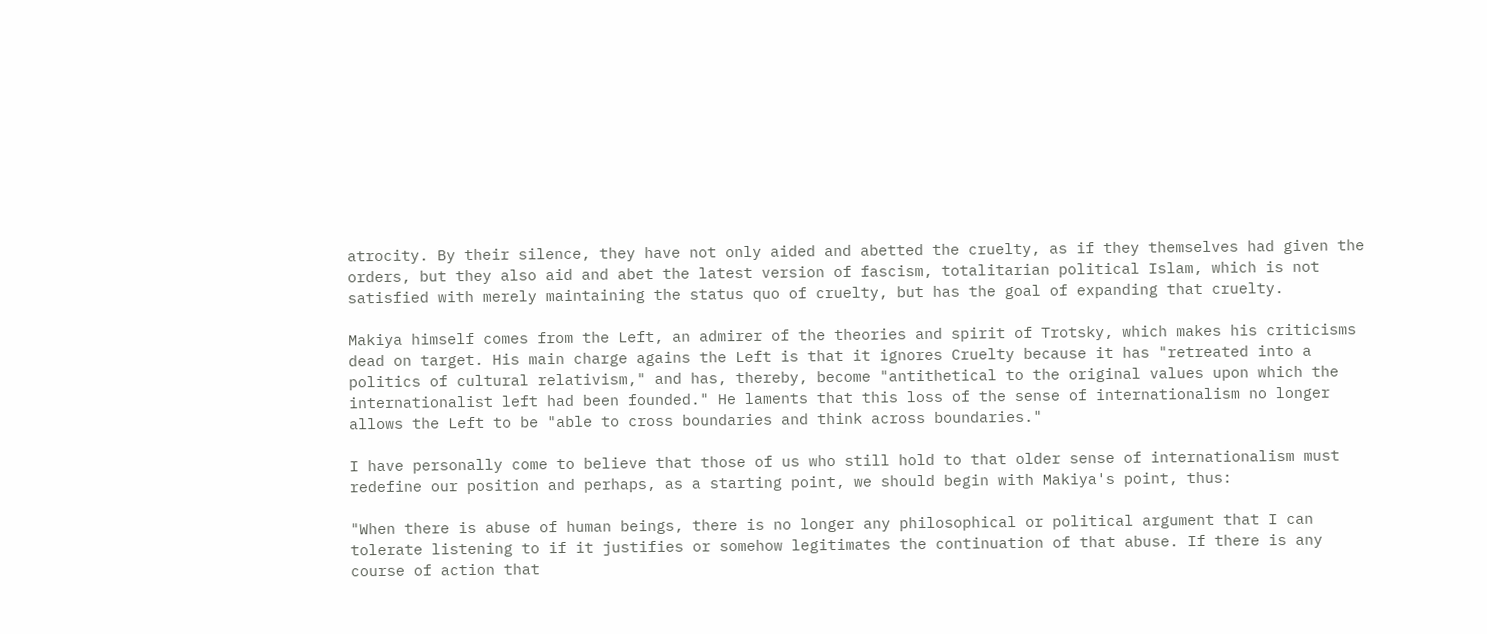atrocity. By their silence, they have not only aided and abetted the cruelty, as if they themselves had given the orders, but they also aid and abet the latest version of fascism, totalitarian political Islam, which is not satisfied with merely maintaining the status quo of cruelty, but has the goal of expanding that cruelty.

Makiya himself comes from the Left, an admirer of the theories and spirit of Trotsky, which makes his criticisms dead on target. His main charge agains the Left is that it ignores Cruelty because it has "retreated into a politics of cultural relativism," and has, thereby, become "antithetical to the original values upon which the internationalist left had been founded." He laments that this loss of the sense of internationalism no longer allows the Left to be "able to cross boundaries and think across boundaries."

I have personally come to believe that those of us who still hold to that older sense of internationalism must redefine our position and perhaps, as a starting point, we should begin with Makiya's point, thus:

"When there is abuse of human beings, there is no longer any philosophical or political argument that I can tolerate listening to if it justifies or somehow legitimates the continuation of that abuse. If there is any course of action that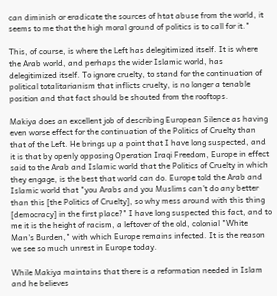can diminish or eradicate the sources of htat abuse from the world, it seems to me that the high moral ground of politics is to call for it."

This, of course, is where the Left has delegitimized itself. It is where the Arab world, and perhaps the wider Islamic world, has delegitimized itself. To ignore cruelty, to stand for the continuation of political totalitarianism that inflicts cruelty, is no longer a tenable position and that fact should be shouted from the rooftops.

Makiya does an excellent job of describing European Silence as having even worse effect for the continuation of the Politics of Cruelty than that of the Left. He brings up a point that I have long suspected, and it is that by openly opposing Operation Iraqi Freedom, Europe in effect said to the Arab and Islamic world that the Politics of Cruelty in which they engage, is the best that world can do. Europe told the Arab and Islamic world that "you Arabs and you Muslims can't do any better than this [the Politics of Cruelty], so why mess around with this thing [democracy] in the first place?" I have long suspected this fact, and to me it is the height of racism, a leftover of the old, colonial "White Man's Burden," with which Europe remains infected. It is the reason we see so much unrest in Europe today.

While Makiya maintains that there is a reformation needed in Islam and he believes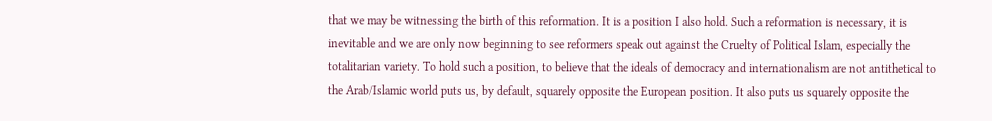that we may be witnessing the birth of this reformation. It is a position I also hold. Such a reformation is necessary, it is inevitable and we are only now beginning to see reformers speak out against the Cruelty of Political Islam, especially the totalitarian variety. To hold such a position, to believe that the ideals of democracy and internationalism are not antithetical to the Arab/Islamic world puts us, by default, squarely opposite the European position. It also puts us squarely opposite the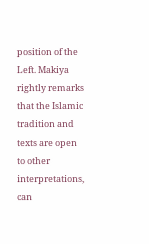position of the Left. Makiya rightly remarks that the Islamic tradition and texts are open to other interpretations, can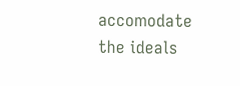accomodate the ideals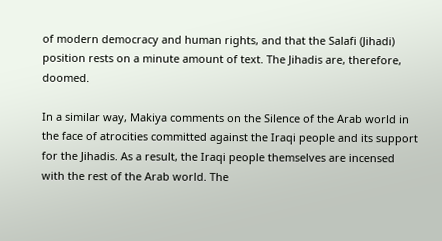of modern democracy and human rights, and that the Salafi (Jihadi) position rests on a minute amount of text. The Jihadis are, therefore, doomed.

In a similar way, Makiya comments on the Silence of the Arab world in the face of atrocities committed against the Iraqi people and its support for the Jihadis. As a result, the Iraqi people themselves are incensed with the rest of the Arab world. The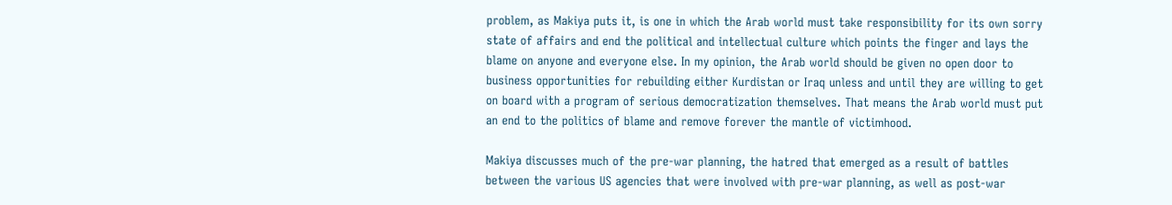problem, as Makiya puts it, is one in which the Arab world must take responsibility for its own sorry state of affairs and end the political and intellectual culture which points the finger and lays the blame on anyone and everyone else. In my opinion, the Arab world should be given no open door to business opportunities for rebuilding either Kurdistan or Iraq unless and until they are willing to get on board with a program of serious democratization themselves. That means the Arab world must put an end to the politics of blame and remove forever the mantle of victimhood.

Makiya discusses much of the pre-war planning, the hatred that emerged as a result of battles between the various US agencies that were involved with pre-war planning, as well as post-war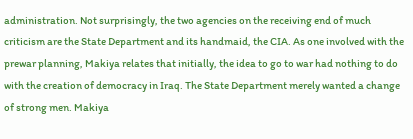administration. Not surprisingly, the two agencies on the receiving end of much criticism are the State Department and its handmaid, the CIA. As one involved with the prewar planning, Makiya relates that initially, the idea to go to war had nothing to do with the creation of democracy in Iraq. The State Department merely wanted a change of strong men. Makiya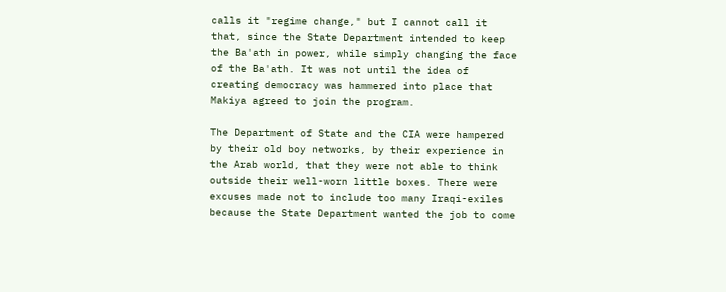calls it "regime change," but I cannot call it that, since the State Department intended to keep the Ba'ath in power, while simply changing the face of the Ba'ath. It was not until the idea of creating democracy was hammered into place that Makiya agreed to join the program.

The Department of State and the CIA were hampered by their old boy networks, by their experience in the Arab world, that they were not able to think outside their well-worn little boxes. There were excuses made not to include too many Iraqi-exiles because the State Department wanted the job to come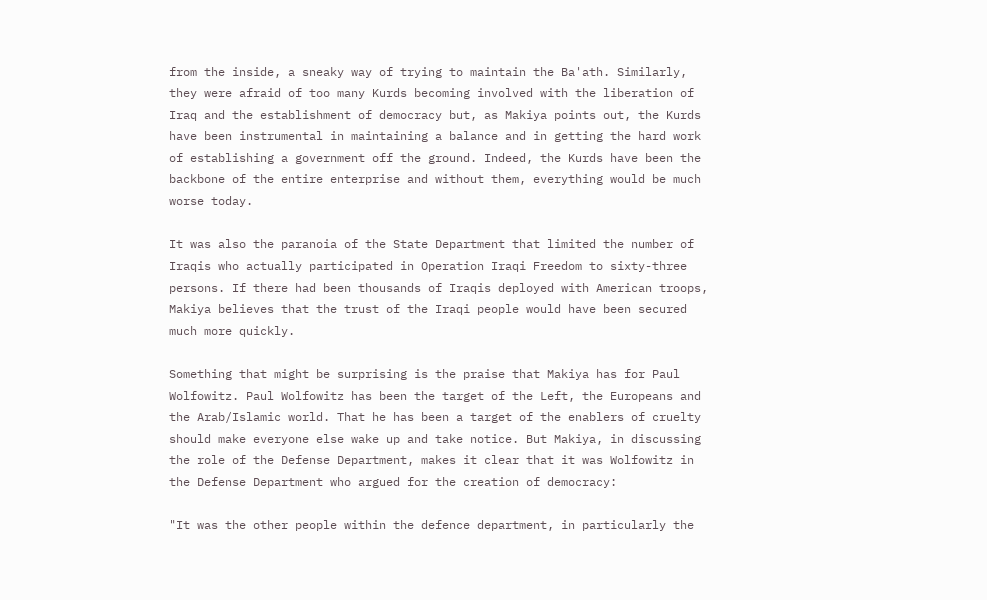from the inside, a sneaky way of trying to maintain the Ba'ath. Similarly, they were afraid of too many Kurds becoming involved with the liberation of Iraq and the establishment of democracy but, as Makiya points out, the Kurds have been instrumental in maintaining a balance and in getting the hard work of establishing a government off the ground. Indeed, the Kurds have been the backbone of the entire enterprise and without them, everything would be much worse today.

It was also the paranoia of the State Department that limited the number of Iraqis who actually participated in Operation Iraqi Freedom to sixty-three persons. If there had been thousands of Iraqis deployed with American troops, Makiya believes that the trust of the Iraqi people would have been secured much more quickly.

Something that might be surprising is the praise that Makiya has for Paul Wolfowitz. Paul Wolfowitz has been the target of the Left, the Europeans and the Arab/Islamic world. That he has been a target of the enablers of cruelty should make everyone else wake up and take notice. But Makiya, in discussing the role of the Defense Department, makes it clear that it was Wolfowitz in the Defense Department who argued for the creation of democracy:

"It was the other people within the defence department, in particularly the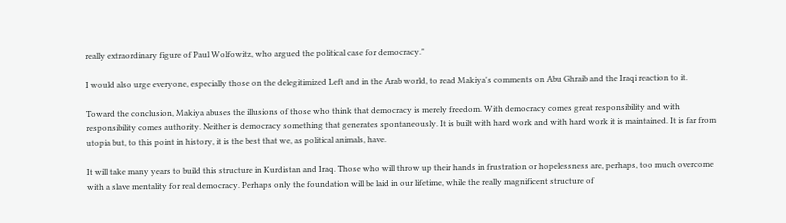really extraordinary figure of Paul Wolfowitz, who argued the political case for democracy."

I would also urge everyone, especially those on the delegitimized Left and in the Arab world, to read Makiya's comments on Abu Ghraib and the Iraqi reaction to it.

Toward the conclusion, Makiya abuses the illusions of those who think that democracy is merely freedom. With democracy comes great responsibility and with responsibility comes authority. Neither is democracy something that generates spontaneously. It is built with hard work and with hard work it is maintained. It is far from utopia but, to this point in history, it is the best that we, as political animals, have.

It will take many years to build this structure in Kurdistan and Iraq. Those who will throw up their hands in frustration or hopelessness are, perhaps, too much overcome with a slave mentality for real democracy. Perhaps only the foundation will be laid in our lifetime, while the really magnificent structure of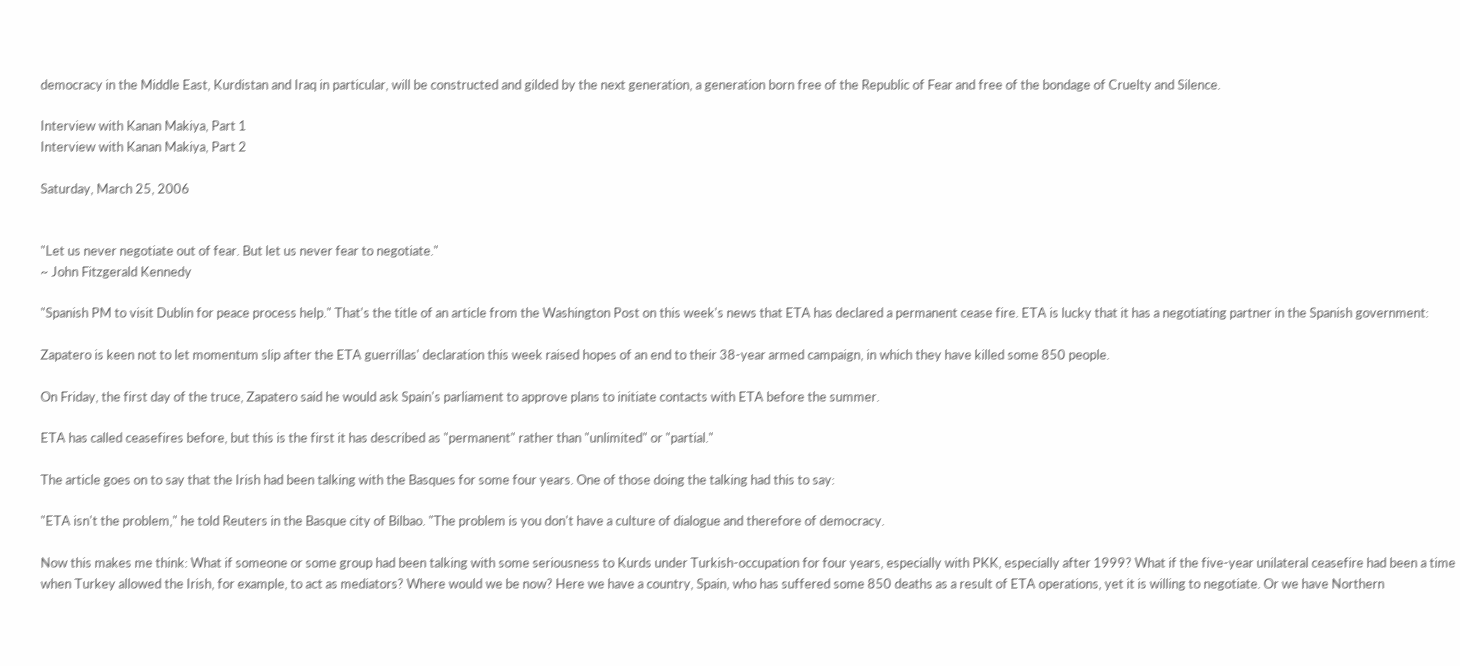democracy in the Middle East, Kurdistan and Iraq in particular, will be constructed and gilded by the next generation, a generation born free of the Republic of Fear and free of the bondage of Cruelty and Silence.

Interview with Kanan Makiya, Part 1
Interview with Kanan Makiya, Part 2

Saturday, March 25, 2006


"Let us never negotiate out of fear. But let us never fear to negotiate."
~ John Fitzgerald Kennedy

"Spanish PM to visit Dublin for peace process help." That's the title of an article from the Washington Post on this week's news that ETA has declared a permanent cease fire. ETA is lucky that it has a negotiating partner in the Spanish government:

Zapatero is keen not to let momentum slip after the ETA guerrillas' declaration this week raised hopes of an end to their 38-year armed campaign, in which they have killed some 850 people.

On Friday, the first day of the truce, Zapatero said he would ask Spain's parliament to approve plans to initiate contacts with ETA before the summer.

ETA has called ceasefires before, but this is the first it has described as "permanent" rather than "unlimited" or "partial."

The article goes on to say that the Irish had been talking with the Basques for some four years. One of those doing the talking had this to say:

"ETA isn't the problem," he told Reuters in the Basque city of Bilbao. "The problem is you don't have a culture of dialogue and therefore of democracy.

Now this makes me think: What if someone or some group had been talking with some seriousness to Kurds under Turkish-occupation for four years, especially with PKK, especially after 1999? What if the five-year unilateral ceasefire had been a time when Turkey allowed the Irish, for example, to act as mediators? Where would we be now? Here we have a country, Spain, who has suffered some 850 deaths as a result of ETA operations, yet it is willing to negotiate. Or we have Northern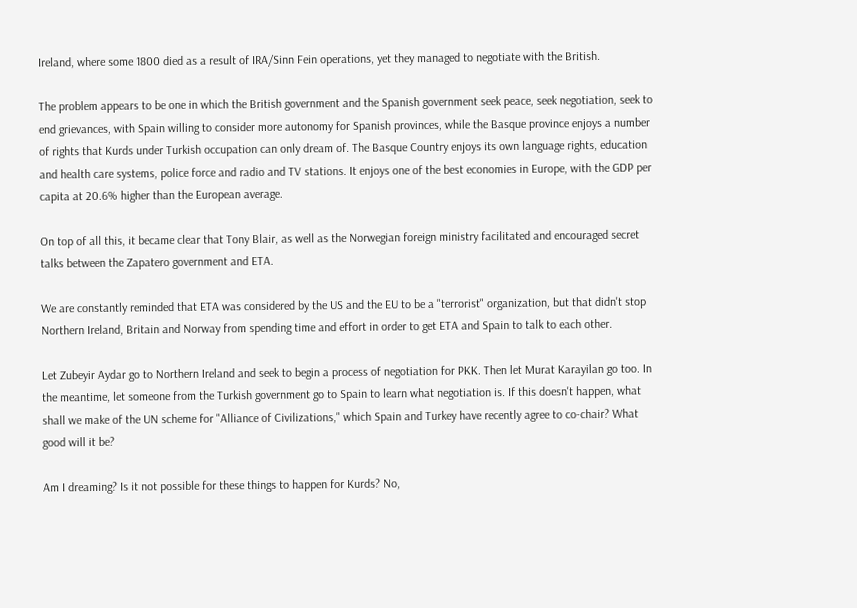Ireland, where some 1800 died as a result of IRA/Sinn Fein operations, yet they managed to negotiate with the British.

The problem appears to be one in which the British government and the Spanish government seek peace, seek negotiation, seek to end grievances, with Spain willing to consider more autonomy for Spanish provinces, while the Basque province enjoys a number of rights that Kurds under Turkish occupation can only dream of. The Basque Country enjoys its own language rights, education and health care systems, police force and radio and TV stations. It enjoys one of the best economies in Europe, with the GDP per capita at 20.6% higher than the European average.

On top of all this, it became clear that Tony Blair, as well as the Norwegian foreign ministry facilitated and encouraged secret talks between the Zapatero government and ETA.

We are constantly reminded that ETA was considered by the US and the EU to be a "terrorist" organization, but that didn't stop Northern Ireland, Britain and Norway from spending time and effort in order to get ETA and Spain to talk to each other.

Let Zubeyir Aydar go to Northern Ireland and seek to begin a process of negotiation for PKK. Then let Murat Karayilan go too. In the meantime, let someone from the Turkish government go to Spain to learn what negotiation is. If this doesn't happen, what shall we make of the UN scheme for "Alliance of Civilizations," which Spain and Turkey have recently agree to co-chair? What good will it be?

Am I dreaming? Is it not possible for these things to happen for Kurds? No,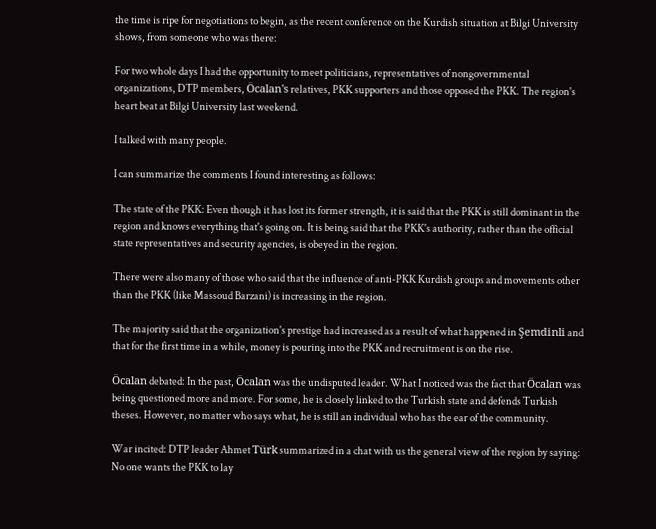the time is ripe for negotiations to begin, as the recent conference on the Kurdish situation at Bilgi University shows, from someone who was there:

For two whole days I had the opportunity to meet politicians, representatives of nongovernmental organizations, DTP members, Öcalan's relatives, PKK supporters and those opposed the PKK. The region's heart beat at Bilgi University last weekend.

I talked with many people.

I can summarize the comments I found interesting as follows:

The state of the PKK: Even though it has lost its former strength, it is said that the PKK is still dominant in the region and knows everything that's going on. It is being said that the PKK's authority, rather than the official state representatives and security agencies, is obeyed in the region.

There were also many of those who said that the influence of anti-PKK Kurdish groups and movements other than the PKK (like Massoud Barzani) is increasing in the region.

The majority said that the organization's prestige had increased as a result of what happened in Şemdinli and that for the first time in a while, money is pouring into the PKK and recruitment is on the rise.

Öcalan debated: In the past, Öcalan was the undisputed leader. What I noticed was the fact that Öcalan was being questioned more and more. For some, he is closely linked to the Turkish state and defends Turkish theses. However, no matter who says what, he is still an individual who has the ear of the community.

War incited: DTP leader Ahmet Türk summarized in a chat with us the general view of the region by saying: No one wants the PKK to lay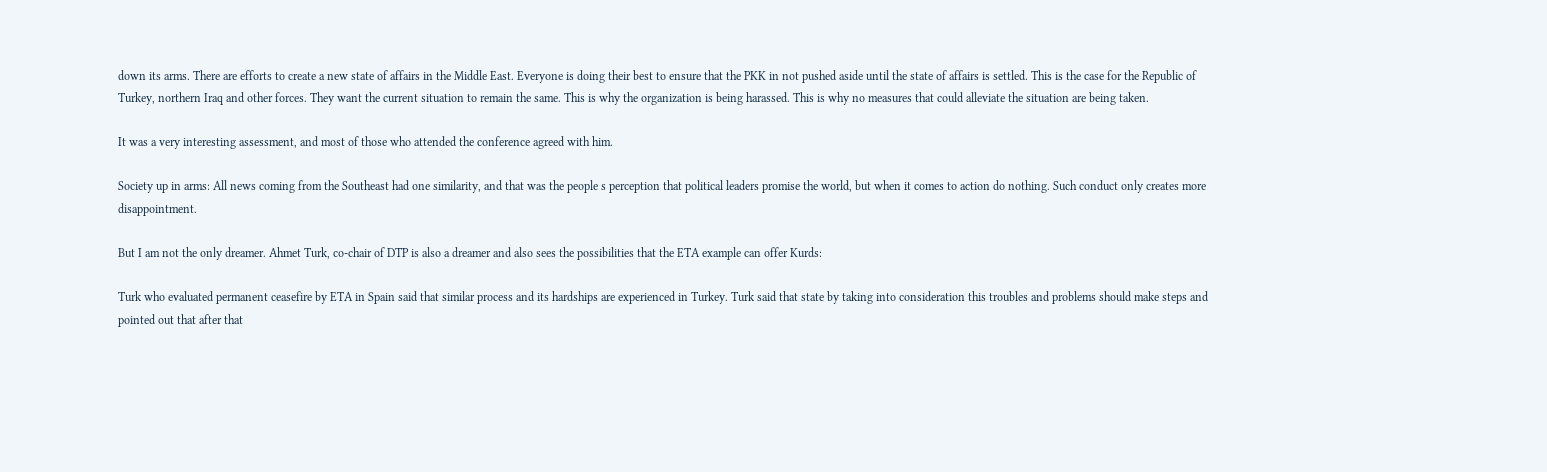down its arms. There are efforts to create a new state of affairs in the Middle East. Everyone is doing their best to ensure that the PKK in not pushed aside until the state of affairs is settled. This is the case for the Republic of Turkey, northern Iraq and other forces. They want the current situation to remain the same. This is why the organization is being harassed. This is why no measures that could alleviate the situation are being taken.

It was a very interesting assessment, and most of those who attended the conference agreed with him.

Society up in arms: All news coming from the Southeast had one similarity, and that was the people s perception that political leaders promise the world, but when it comes to action do nothing. Such conduct only creates more disappointment.

But I am not the only dreamer. Ahmet Turk, co-chair of DTP is also a dreamer and also sees the possibilities that the ETA example can offer Kurds:

Turk who evaluated permanent ceasefire by ETA in Spain said that similar process and its hardships are experienced in Turkey. Turk said that state by taking into consideration this troubles and problems should make steps and pointed out that after that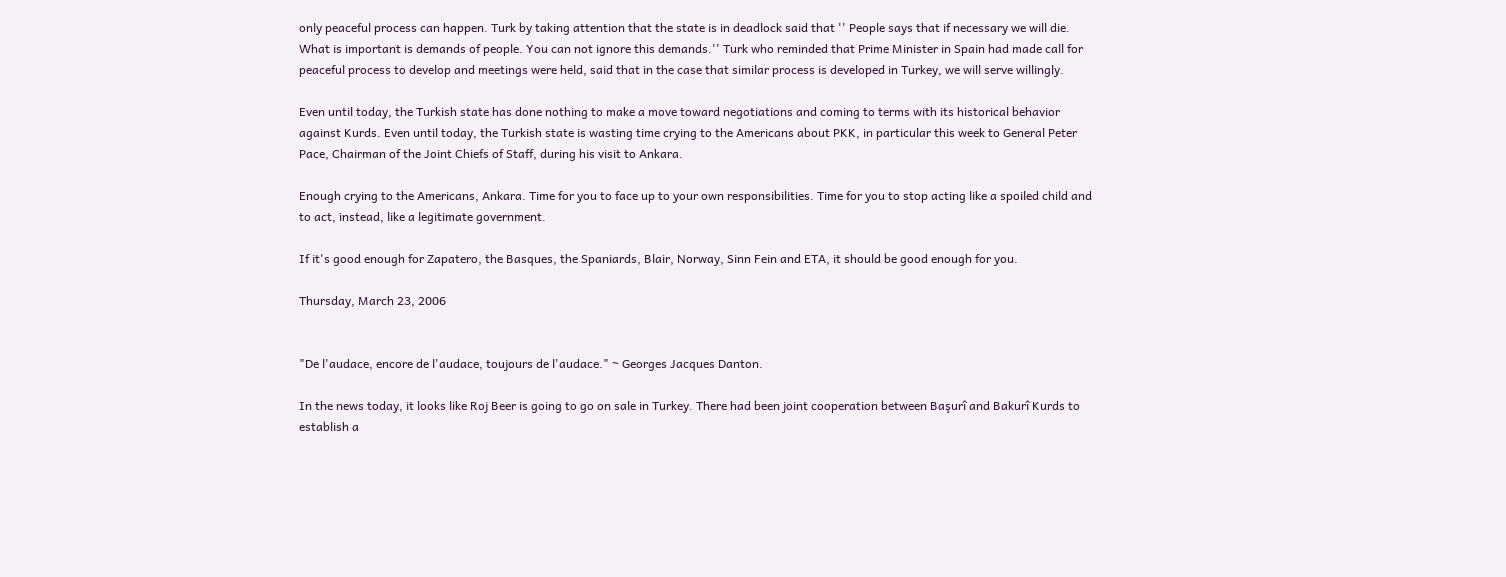only peaceful process can happen. Turk by taking attention that the state is in deadlock said that '' People says that if necessary we will die. What is important is demands of people. You can not ignore this demands.'' Turk who reminded that Prime Minister in Spain had made call for peaceful process to develop and meetings were held, said that in the case that similar process is developed in Turkey, we will serve willingly.

Even until today, the Turkish state has done nothing to make a move toward negotiations and coming to terms with its historical behavior against Kurds. Even until today, the Turkish state is wasting time crying to the Americans about PKK, in particular this week to General Peter Pace, Chairman of the Joint Chiefs of Staff, during his visit to Ankara.

Enough crying to the Americans, Ankara. Time for you to face up to your own responsibilities. Time for you to stop acting like a spoiled child and to act, instead, like a legitimate government.

If it's good enough for Zapatero, the Basques, the Spaniards, Blair, Norway, Sinn Fein and ETA, it should be good enough for you.

Thursday, March 23, 2006


"De l'audace, encore de l'audace, toujours de l'audace." ~ Georges Jacques Danton.

In the news today, it looks like Roj Beer is going to go on sale in Turkey. There had been joint cooperation between Başurî and Bakurî Kurds to establish a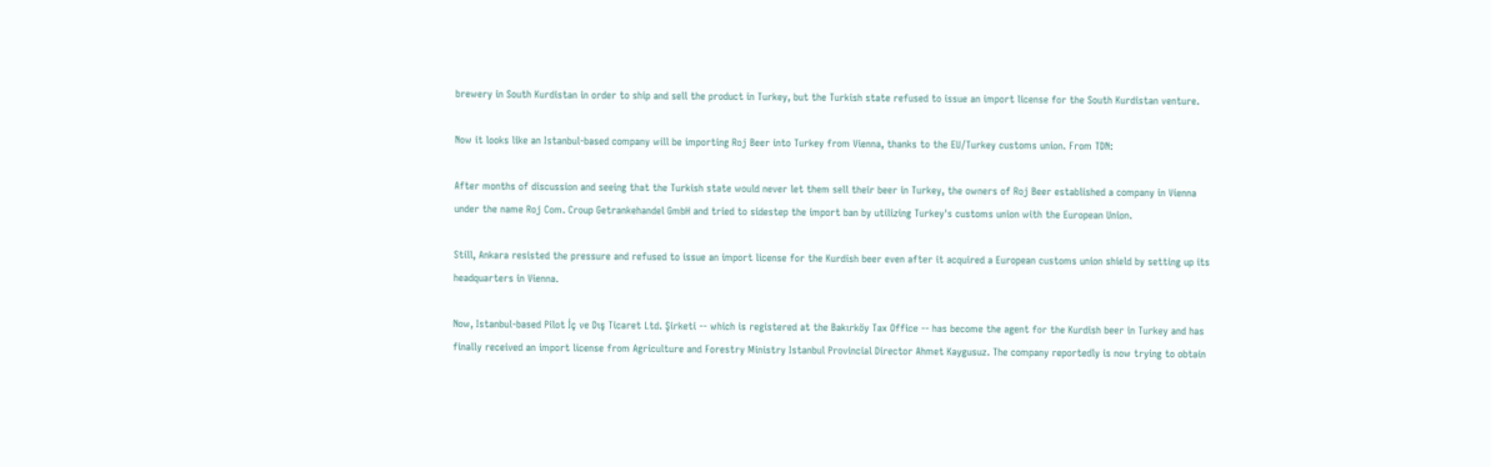brewery in South Kurdistan in order to ship and sell the product in Turkey, but the Turkish state refused to issue an import license for the South Kurdistan venture.

Now it looks like an Istanbul-based company will be importing Roj Beer into Turkey from Vienna, thanks to the EU/Turkey customs union. From TDN:

After months of discussion and seeing that the Turkish state would never let them sell their beer in Turkey, the owners of Roj Beer established a company in Vienna under the name Roj Com. Croup Getrankehandel GmbH and tried to sidestep the import ban by utilizing Turkey's customs union with the European Union.

Still, Ankara resisted the pressure and refused to issue an import license for the Kurdish beer even after it acquired a European customs union shield by setting up its headquarters in Vienna.

Now, Istanbul-based Pilot İç ve Dış Ticaret Ltd. Şirketi -- which is registered at the Bakırköy Tax Office -- has become the agent for the Kurdish beer in Turkey and has finally received an import license from Agriculture and Forestry Ministry Istanbul Provincial Director Ahmet Kaygusuz. The company reportedly is now trying to obtain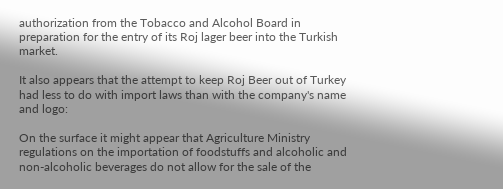authorization from the Tobacco and Alcohol Board in preparation for the entry of its Roj lager beer into the Turkish market.

It also appears that the attempt to keep Roj Beer out of Turkey had less to do with import laws than with the company's name and logo:

On the surface it might appear that Agriculture Ministry regulations on the importation of foodstuffs and alcoholic and non-alcoholic beverages do not allow for the sale of the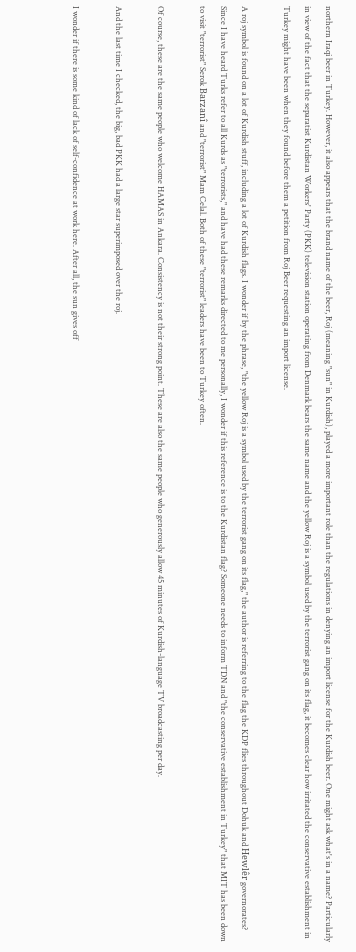northern Iraqi beer in Turkey. However, it also appears that the brand name of the beer, Roj (meaning "sun" in Kurdish), played a more important role than the regulations in denying an import license for the Kurdish beer. One might ask what's in a name? Particularly in view of the fact that the separatist Kurdistan Workers' Party (PKK) television station operating from Denmark bears the same name and the yellow Roj is a symbol used by the terrorist gang on its flag, it becomes clear how irritated the conservative establishment in Turkey might have been when they found before them a petition from Roj Beer requesting an import license.

A roj symbol is found on a lot of Kurdish stuff, including a lot of Kurdish flags. I wonder if by the phrase, "the yellow Roj is a symbol used by the terrorist gang on its flag," the author is referring to the flag the KDP flies throughout Dohuk and Hewlêr governorates? Since I have heard Turks refer to all Kurds as "terrorists," and have had these remarks directed to me personally, I wonder if this reference is to the Kurdistan flag? Someone needs to inform TDN and "the conservative establishment in Turkey" that MIT has been down to visit "terrorist" Serok Barzanî and "terrorist" Mam Celal. Both of these "terrorist" leaders have been to Turkey often.

Of course, these are the same people who welcome HAMAS in Ankara. Consistency is not their strong point. These are also the same people who generously allow 45 minutes of Kurdish-language TV broadcasting per day.

And the last time I checked, the big, bad PKK had a large star superimposed over the roj.

I wonder if there is some kind of lack of self-confidence at work here. After all, the sun gives off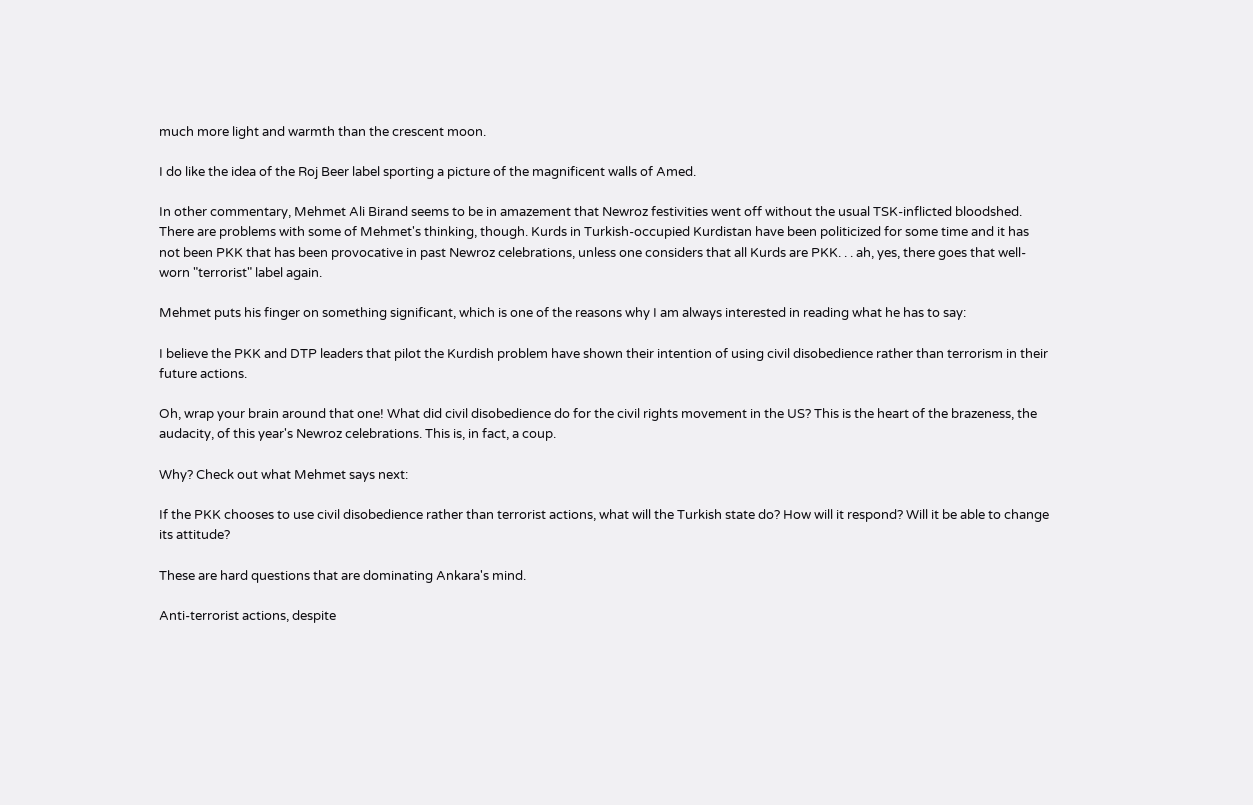much more light and warmth than the crescent moon.

I do like the idea of the Roj Beer label sporting a picture of the magnificent walls of Amed.

In other commentary, Mehmet Ali Birand seems to be in amazement that Newroz festivities went off without the usual TSK-inflicted bloodshed. There are problems with some of Mehmet's thinking, though. Kurds in Turkish-occupied Kurdistan have been politicized for some time and it has not been PKK that has been provocative in past Newroz celebrations, unless one considers that all Kurds are PKK. . . ah, yes, there goes that well-worn "terrorist" label again.

Mehmet puts his finger on something significant, which is one of the reasons why I am always interested in reading what he has to say:

I believe the PKK and DTP leaders that pilot the Kurdish problem have shown their intention of using civil disobedience rather than terrorism in their future actions.

Oh, wrap your brain around that one! What did civil disobedience do for the civil rights movement in the US? This is the heart of the brazeness, the audacity, of this year's Newroz celebrations. This is, in fact, a coup.

Why? Check out what Mehmet says next:

If the PKK chooses to use civil disobedience rather than terrorist actions, what will the Turkish state do? How will it respond? Will it be able to change its attitude?

These are hard questions that are dominating Ankara's mind.

Anti-terrorist actions, despite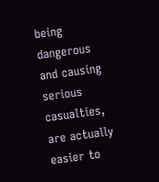being dangerous and causing serious casualties, are actually easier to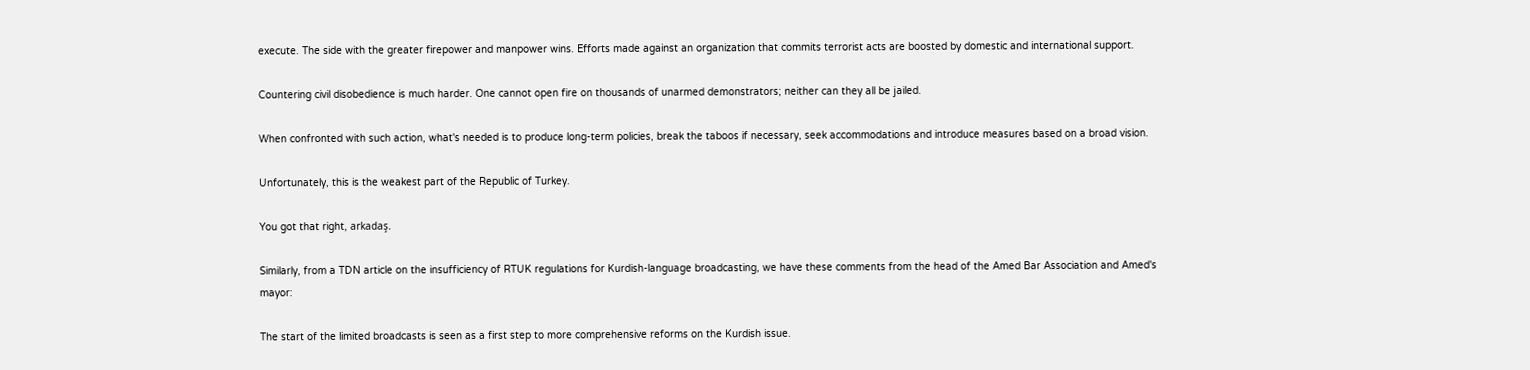execute. The side with the greater firepower and manpower wins. Efforts made against an organization that commits terrorist acts are boosted by domestic and international support.

Countering civil disobedience is much harder. One cannot open fire on thousands of unarmed demonstrators; neither can they all be jailed.

When confronted with such action, what's needed is to produce long-term policies, break the taboos if necessary, seek accommodations and introduce measures based on a broad vision.

Unfortunately, this is the weakest part of the Republic of Turkey.

You got that right, arkadaş.

Similarly, from a TDN article on the insufficiency of RTUK regulations for Kurdish-language broadcasting, we have these comments from the head of the Amed Bar Association and Amed's mayor:

The start of the limited broadcasts is seen as a first step to more comprehensive reforms on the Kurdish issue.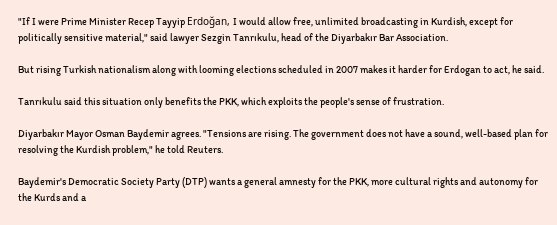"If I were Prime Minister Recep Tayyip Erdoğan, I would allow free, unlimited broadcasting in Kurdish, except for politically sensitive material," said lawyer Sezgin Tanrıkulu, head of the Diyarbakır Bar Association.

But rising Turkish nationalism along with looming elections scheduled in 2007 makes it harder for Erdogan to act, he said.

Tanrıkulu said this situation only benefits the PKK, which exploits the people's sense of frustration.

Diyarbakır Mayor Osman Baydemir agrees. "Tensions are rising. The government does not have a sound, well-based plan for resolving the Kurdish problem," he told Reuters.

Baydemir's Democratic Society Party (DTP) wants a general amnesty for the PKK, more cultural rights and autonomy for the Kurds and a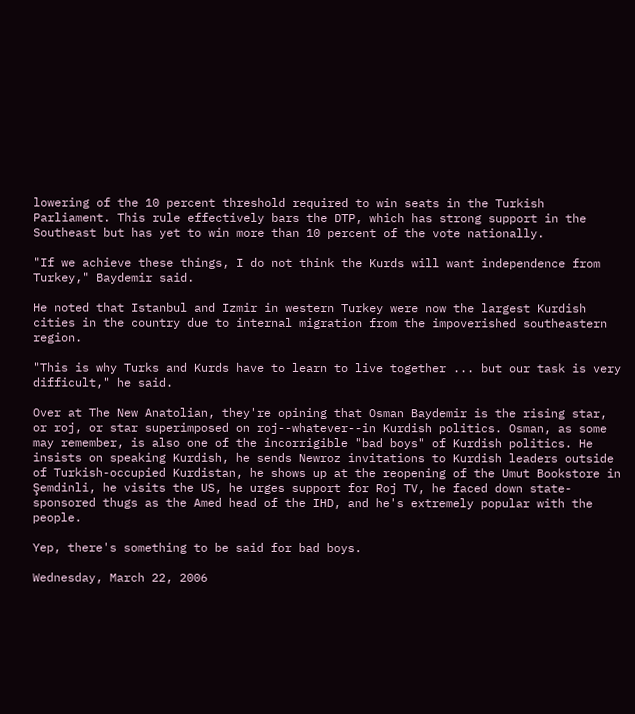lowering of the 10 percent threshold required to win seats in the Turkish Parliament. This rule effectively bars the DTP, which has strong support in the Southeast but has yet to win more than 10 percent of the vote nationally.

"If we achieve these things, I do not think the Kurds will want independence from Turkey," Baydemir said.

He noted that Istanbul and Izmir in western Turkey were now the largest Kurdish cities in the country due to internal migration from the impoverished southeastern region.

"This is why Turks and Kurds have to learn to live together ... but our task is very difficult," he said.

Over at The New Anatolian, they're opining that Osman Baydemir is the rising star, or roj, or star superimposed on roj--whatever--in Kurdish politics. Osman, as some may remember, is also one of the incorrigible "bad boys" of Kurdish politics. He insists on speaking Kurdish, he sends Newroz invitations to Kurdish leaders outside of Turkish-occupied Kurdistan, he shows up at the reopening of the Umut Bookstore in Şemdinli, he visits the US, he urges support for Roj TV, he faced down state-sponsored thugs as the Amed head of the IHD, and he's extremely popular with the people.

Yep, there's something to be said for bad boys.

Wednesday, March 22, 2006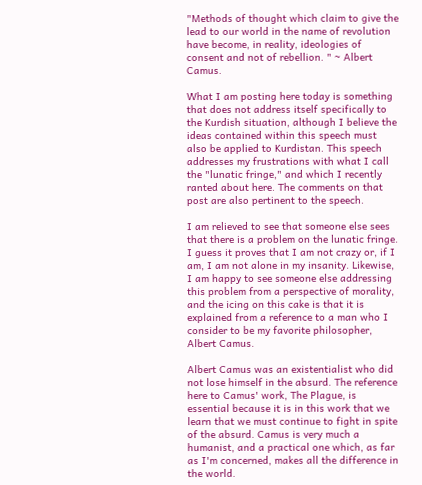"Methods of thought which claim to give the lead to our world in the name of revolution have become, in reality, ideologies of consent and not of rebellion. " ~ Albert Camus.

What I am posting here today is something that does not address itself specifically to the Kurdish situation, although I believe the ideas contained within this speech must also be applied to Kurdistan. This speech addresses my frustrations with what I call the "lunatic fringe," and which I recently ranted about here. The comments on that post are also pertinent to the speech.

I am relieved to see that someone else sees that there is a problem on the lunatic fringe. I guess it proves that I am not crazy or, if I am, I am not alone in my insanity. Likewise, I am happy to see someone else addressing this problem from a perspective of morality, and the icing on this cake is that it is explained from a reference to a man who I consider to be my favorite philosopher, Albert Camus.

Albert Camus was an existentialist who did not lose himself in the absurd. The reference here to Camus' work, The Plague, is essential because it is in this work that we learn that we must continue to fight in spite of the absurd. Camus is very much a humanist, and a practical one which, as far as I'm concerned, makes all the difference in the world.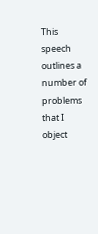This speech outlines a number of problems that I object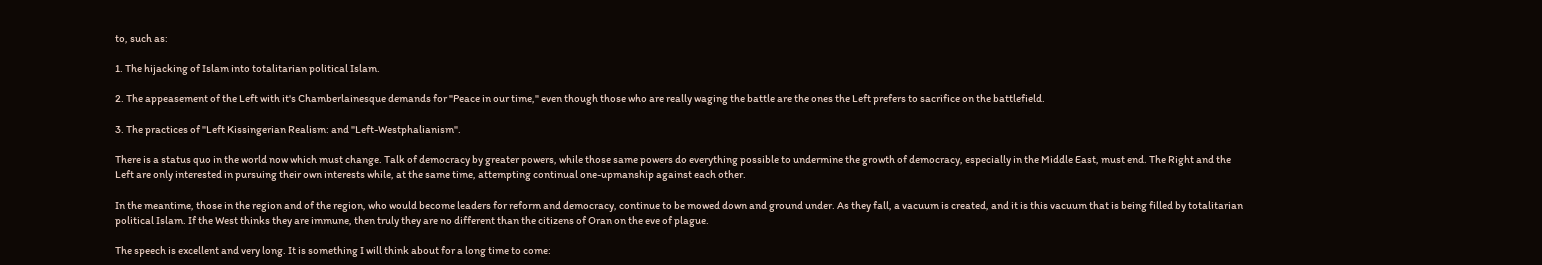to, such as:

1. The hijacking of Islam into totalitarian political Islam.

2. The appeasement of the Left with it's Chamberlainesque demands for "Peace in our time," even though those who are really waging the battle are the ones the Left prefers to sacrifice on the battlefield.

3. The practices of "Left Kissingerian Realism: and "Left-Westphalianism".

There is a status quo in the world now which must change. Talk of democracy by greater powers, while those same powers do everything possible to undermine the growth of democracy, especially in the Middle East, must end. The Right and the Left are only interested in pursuing their own interests while, at the same time, attempting continual one-upmanship against each other.

In the meantime, those in the region and of the region, who would become leaders for reform and democracy, continue to be mowed down and ground under. As they fall, a vacuum is created, and it is this vacuum that is being filled by totalitarian political Islam. If the West thinks they are immune, then truly they are no different than the citizens of Oran on the eve of plague.

The speech is excellent and very long. It is something I will think about for a long time to come: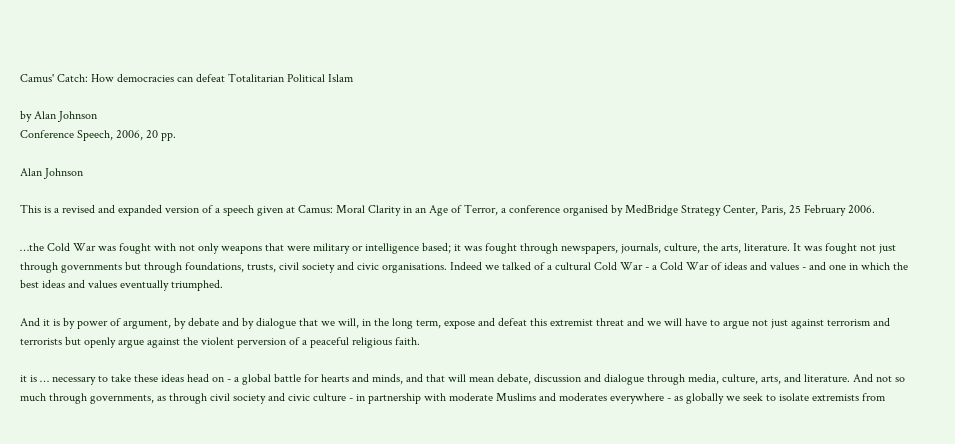Camus' Catch: How democracies can defeat Totalitarian Political Islam

by Alan Johnson
Conference Speech, 2006, 20 pp.

Alan Johnson

This is a revised and expanded version of a speech given at Camus: Moral Clarity in an Age of Terror, a conference organised by MedBridge Strategy Center, Paris, 25 February 2006.

…the Cold War was fought with not only weapons that were military or intelligence based; it was fought through newspapers, journals, culture, the arts, literature. It was fought not just through governments but through foundations, trusts, civil society and civic organisations. Indeed we talked of a cultural Cold War - a Cold War of ideas and values - and one in which the best ideas and values eventually triumphed.

And it is by power of argument, by debate and by dialogue that we will, in the long term, expose and defeat this extremist threat and we will have to argue not just against terrorism and terrorists but openly argue against the violent perversion of a peaceful religious faith.

it is … necessary to take these ideas head on - a global battle for hearts and minds, and that will mean debate, discussion and dialogue through media, culture, arts, and literature. And not so much through governments, as through civil society and civic culture - in partnership with moderate Muslims and moderates everywhere - as globally we seek to isolate extremists from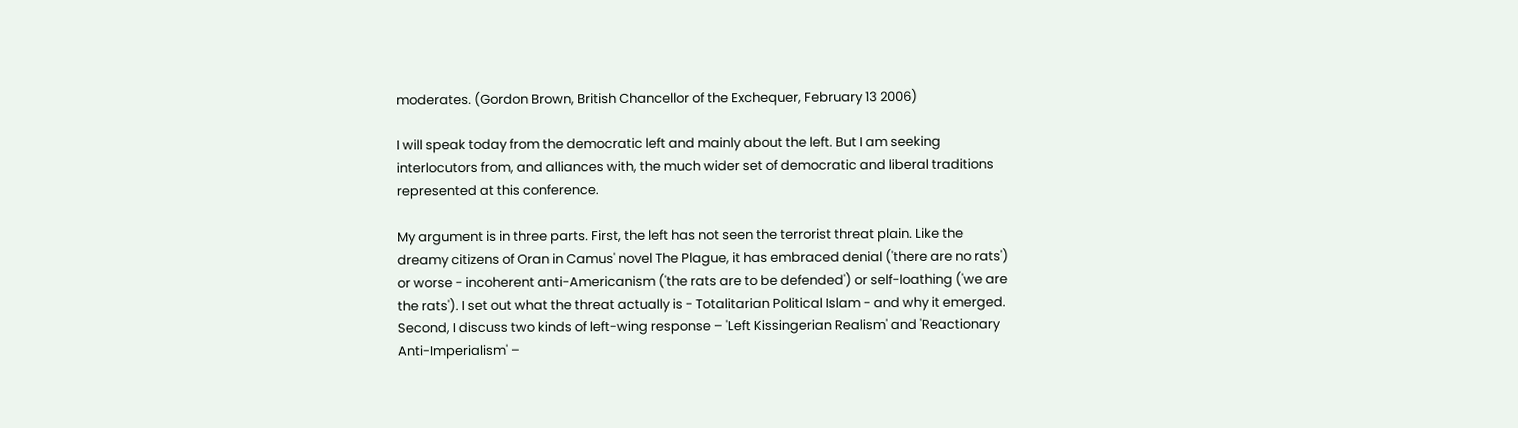moderates. (Gordon Brown, British Chancellor of the Exchequer, February 13 2006)

I will speak today from the democratic left and mainly about the left. But I am seeking interlocutors from, and alliances with, the much wider set of democratic and liberal traditions represented at this conference.

My argument is in three parts. First, the left has not seen the terrorist threat plain. Like the dreamy citizens of Oran in Camus' novel The Plague, it has embraced denial ('there are no rats') or worse - incoherent anti-Americanism ('the rats are to be defended') or self-loathing ('we are the rats'). I set out what the threat actually is - Totalitarian Political Islam - and why it emerged. Second, I discuss two kinds of left-wing response – 'Left Kissingerian Realism' and 'Reactionary Anti-Imperialism' –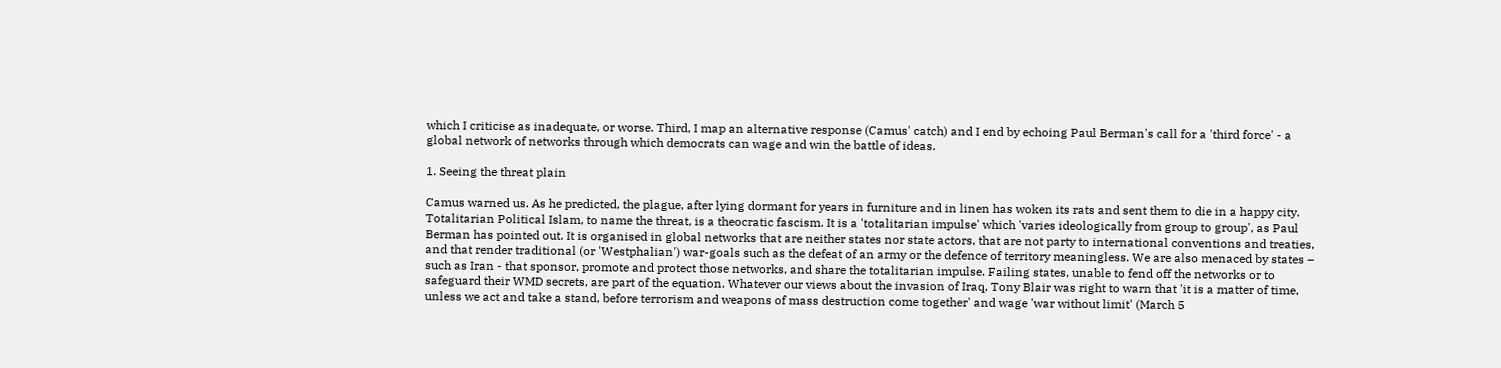which I criticise as inadequate, or worse. Third, I map an alternative response (Camus' catch) and I end by echoing Paul Berman's call for a 'third force' - a global network of networks through which democrats can wage and win the battle of ideas.

1. Seeing the threat plain

Camus warned us. As he predicted, the plague, after lying dormant for years in furniture and in linen has woken its rats and sent them to die in a happy city. Totalitarian Political Islam, to name the threat, is a theocratic fascism. It is a 'totalitarian impulse' which 'varies ideologically from group to group', as Paul Berman has pointed out. It is organised in global networks that are neither states nor state actors, that are not party to international conventions and treaties, and that render traditional (or 'Westphalian') war-goals such as the defeat of an army or the defence of territory meaningless. We are also menaced by states – such as Iran - that sponsor, promote and protect those networks, and share the totalitarian impulse. Failing states, unable to fend off the networks or to safeguard their WMD secrets, are part of the equation. Whatever our views about the invasion of Iraq, Tony Blair was right to warn that 'it is a matter of time, unless we act and take a stand, before terrorism and weapons of mass destruction come together' and wage 'war without limit' (March 5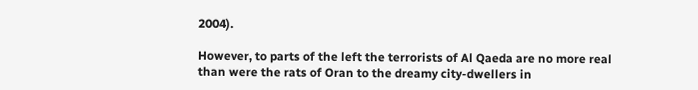2004).

However, to parts of the left the terrorists of Al Qaeda are no more real than were the rats of Oran to the dreamy city-dwellers in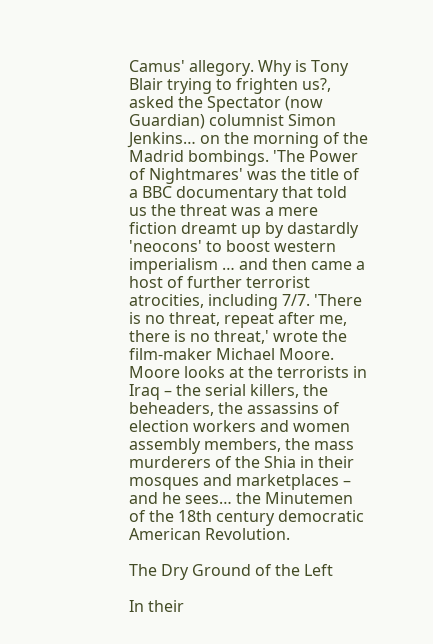Camus' allegory. Why is Tony Blair trying to frighten us?, asked the Spectator (now Guardian) columnist Simon Jenkins… on the morning of the Madrid bombings. 'The Power of Nightmares' was the title of a BBC documentary that told us the threat was a mere fiction dreamt up by dastardly 'neocons' to boost western imperialism … and then came a host of further terrorist atrocities, including 7/7. 'There is no threat, repeat after me, there is no threat,' wrote the film-maker Michael Moore. Moore looks at the terrorists in Iraq – the serial killers, the beheaders, the assassins of election workers and women assembly members, the mass murderers of the Shia in their mosques and marketplaces – and he sees… the Minutemen of the 18th century democratic American Revolution.

The Dry Ground of the Left

In their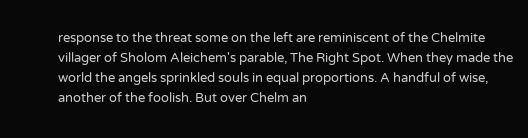response to the threat some on the left are reminiscent of the Chelmite villager of Sholom Aleichem's parable, The Right Spot. When they made the world the angels sprinkled souls in equal proportions. A handful of wise, another of the foolish. But over Chelm an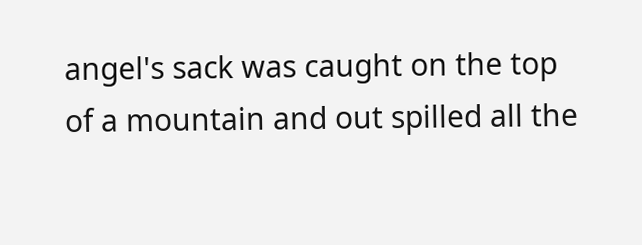angel's sack was caught on the top of a mountain and out spilled all the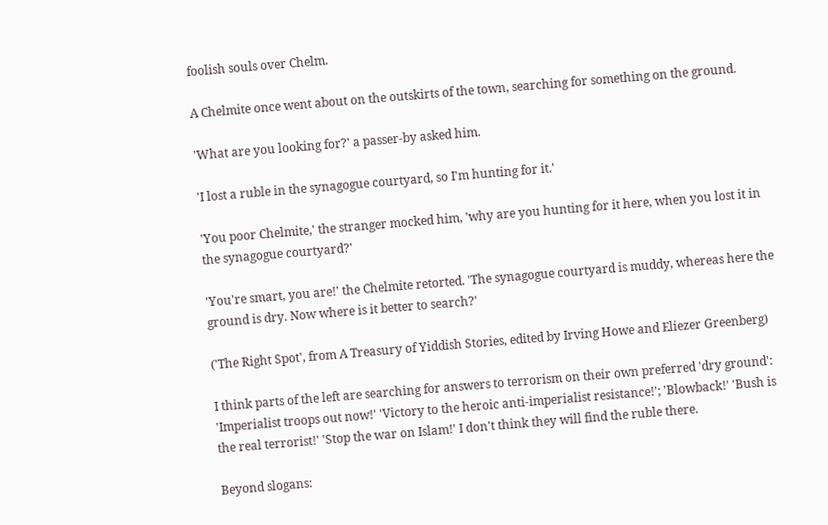foolish souls over Chelm.

A Chelmite once went about on the outskirts of the town, searching for something on the ground.

'What are you looking for?' a passer-by asked him.

'I lost a ruble in the synagogue courtyard, so I'm hunting for it.'

'You poor Chelmite,' the stranger mocked him, 'why are you hunting for it here, when you lost it in the synagogue courtyard?'

'You're smart, you are!' the Chelmite retorted. 'The synagogue courtyard is muddy, whereas here the ground is dry. Now where is it better to search?'

('The Right Spot', from A Treasury of Yiddish Stories, edited by Irving Howe and Eliezer Greenberg)

I think parts of the left are searching for answers to terrorism on their own preferred 'dry ground': 'Imperialist troops out now!' 'Victory to the heroic anti-imperialist resistance!'; 'Blowback!' 'Bush is the real terrorist!' 'Stop the war on Islam!' I don't think they will find the ruble there.

Beyond slogans: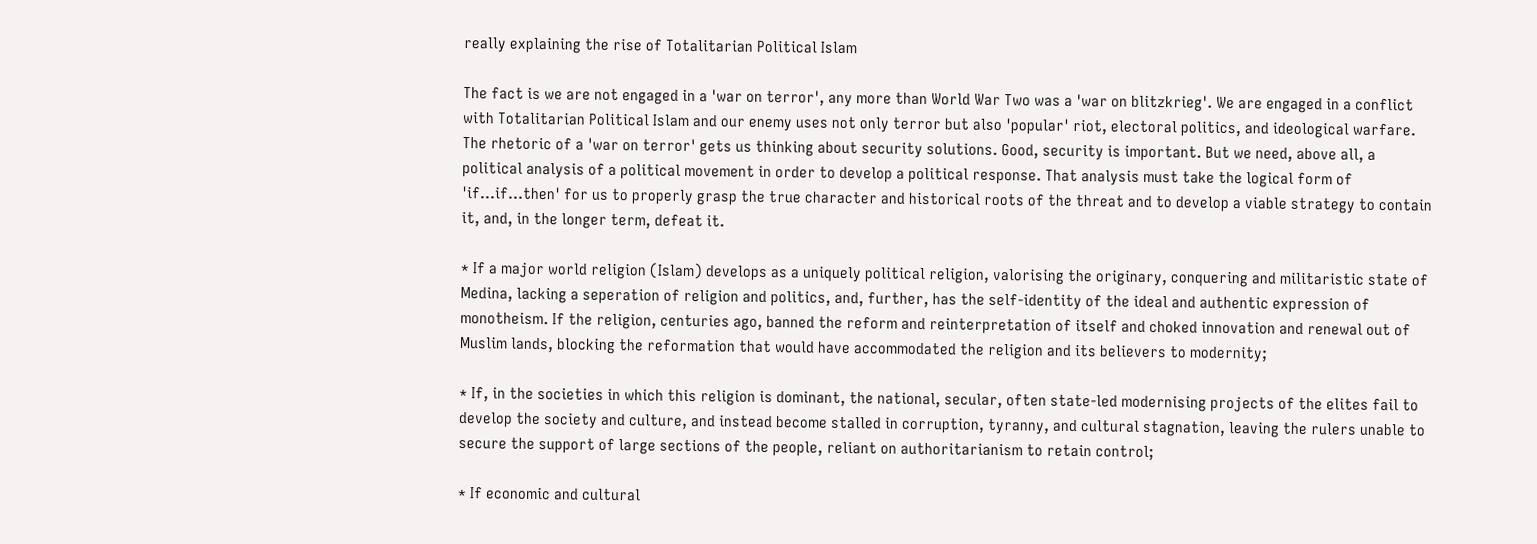really explaining the rise of Totalitarian Political Islam

The fact is we are not engaged in a 'war on terror', any more than World War Two was a 'war on blitzkrieg'. We are engaged in a conflict with Totalitarian Political Islam and our enemy uses not only terror but also 'popular' riot, electoral politics, and ideological warfare. The rhetoric of a 'war on terror' gets us thinking about security solutions. Good, security is important. But we need, above all, a political analysis of a political movement in order to develop a political response. That analysis must take the logical form of 'if…if…then' for us to properly grasp the true character and historical roots of the threat and to develop a viable strategy to contain it, and, in the longer term, defeat it.

* If a major world religion (Islam) develops as a uniquely political religion, valorising the originary, conquering and militaristic state of Medina, lacking a seperation of religion and politics, and, further, has the self-identity of the ideal and authentic expression of monotheism. If the religion, centuries ago, banned the reform and reinterpretation of itself and choked innovation and renewal out of Muslim lands, blocking the reformation that would have accommodated the religion and its believers to modernity;

* If, in the societies in which this religion is dominant, the national, secular, often state-led modernising projects of the elites fail to develop the society and culture, and instead become stalled in corruption, tyranny, and cultural stagnation, leaving the rulers unable to secure the support of large sections of the people, reliant on authoritarianism to retain control;

* If economic and cultural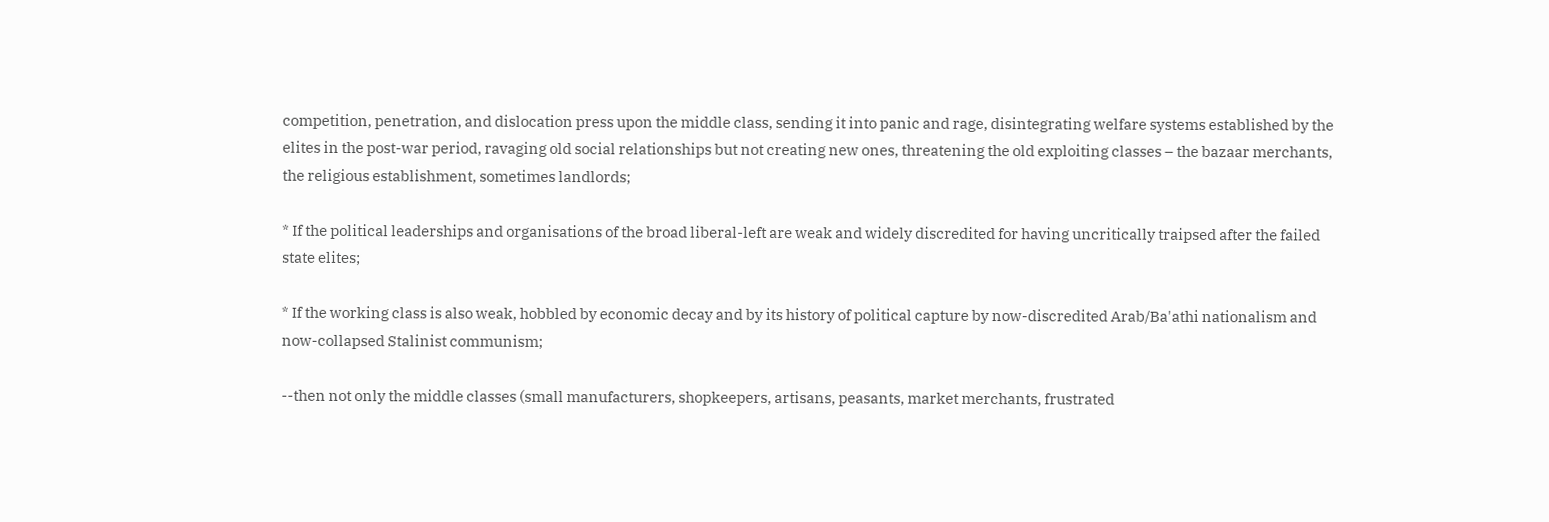competition, penetration, and dislocation press upon the middle class, sending it into panic and rage, disintegrating welfare systems established by the elites in the post-war period, ravaging old social relationships but not creating new ones, threatening the old exploiting classes – the bazaar merchants, the religious establishment, sometimes landlords;

* If the political leaderships and organisations of the broad liberal-left are weak and widely discredited for having uncritically traipsed after the failed state elites;

* If the working class is also weak, hobbled by economic decay and by its history of political capture by now-discredited Arab/Ba'athi nationalism and now-collapsed Stalinist communism;

--then not only the middle classes (small manufacturers, shopkeepers, artisans, peasants, market merchants, frustrated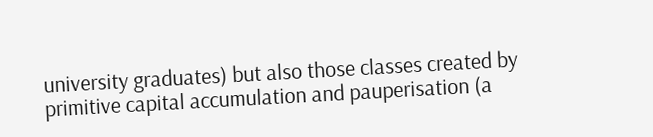university graduates) but also those classes created by primitive capital accumulation and pauperisation (a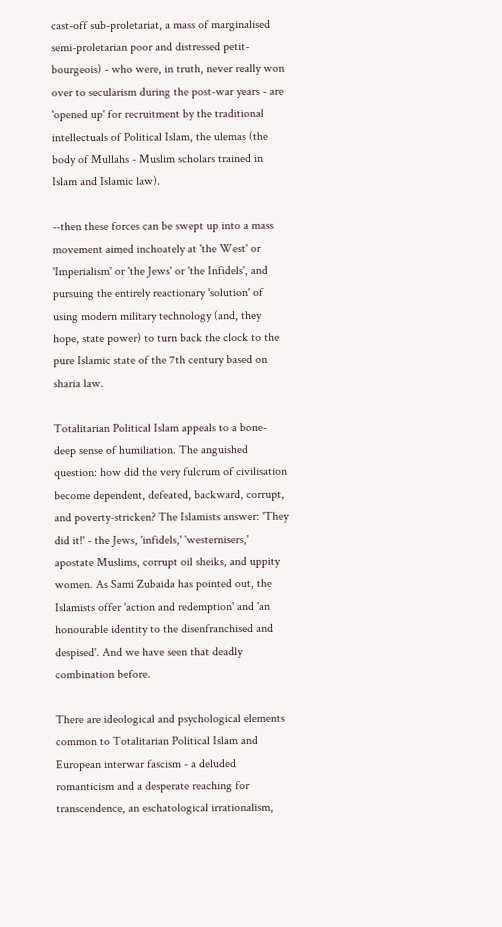cast-off sub-proletariat, a mass of marginalised semi-proletarian poor and distressed petit-bourgeois) - who were, in truth, never really won over to secularism during the post-war years - are 'opened up' for recruitment by the traditional intellectuals of Political Islam, the ulemas (the body of Mullahs - Muslim scholars trained in Islam and Islamic law).

--then these forces can be swept up into a mass movement aimed inchoately at 'the West' or 'Imperialism' or 'the Jews' or 'the Infidels', and pursuing the entirely reactionary 'solution' of using modern military technology (and, they hope, state power) to turn back the clock to the pure Islamic state of the 7th century based on sharia law.

Totalitarian Political Islam appeals to a bone-deep sense of humiliation. The anguished question: how did the very fulcrum of civilisation become dependent, defeated, backward, corrupt, and poverty-stricken? The Islamists answer: 'They did it!' - the Jews, 'infidels,' 'westernisers,' apostate Muslims, corrupt oil sheiks, and uppity women. As Sami Zubaida has pointed out, the Islamists offer 'action and redemption' and 'an honourable identity to the disenfranchised and despised'. And we have seen that deadly combination before.

There are ideological and psychological elements common to Totalitarian Political Islam and European interwar fascism - a deluded romanticism and a desperate reaching for transcendence, an eschatological irrationalism,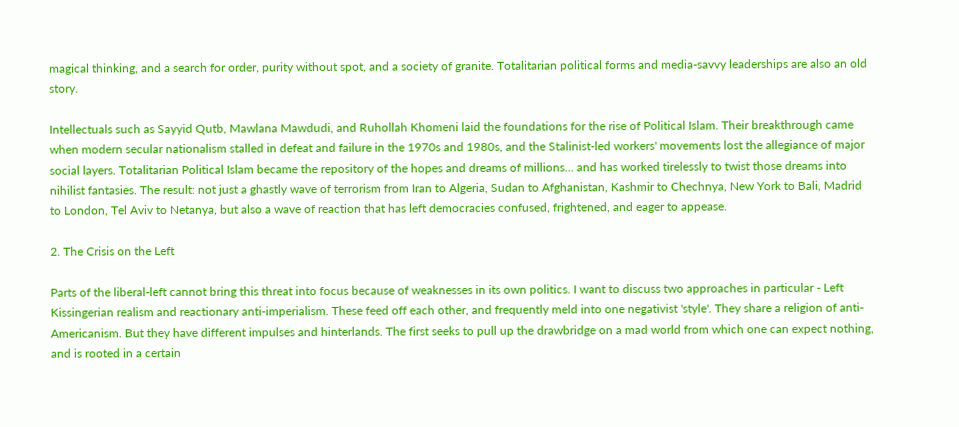magical thinking, and a search for order, purity without spot, and a society of granite. Totalitarian political forms and media-savvy leaderships are also an old story.

Intellectuals such as Sayyid Qutb, Mawlana Mawdudi, and Ruhollah Khomeni laid the foundations for the rise of Political Islam. Their breakthrough came when modern secular nationalism stalled in defeat and failure in the 1970s and 1980s, and the Stalinist-led workers' movements lost the allegiance of major social layers. Totalitarian Political Islam became the repository of the hopes and dreams of millions… and has worked tirelessly to twist those dreams into nihilist fantasies. The result: not just a ghastly wave of terrorism from Iran to Algeria, Sudan to Afghanistan, Kashmir to Chechnya, New York to Bali, Madrid to London, Tel Aviv to Netanya, but also a wave of reaction that has left democracies confused, frightened, and eager to appease.

2. The Crisis on the Left

Parts of the liberal-left cannot bring this threat into focus because of weaknesses in its own politics. I want to discuss two approaches in particular - Left Kissingerian realism and reactionary anti-imperialism. These feed off each other, and frequently meld into one negativist 'style'. They share a religion of anti-Americanism. But they have different impulses and hinterlands. The first seeks to pull up the drawbridge on a mad world from which one can expect nothing, and is rooted in a certain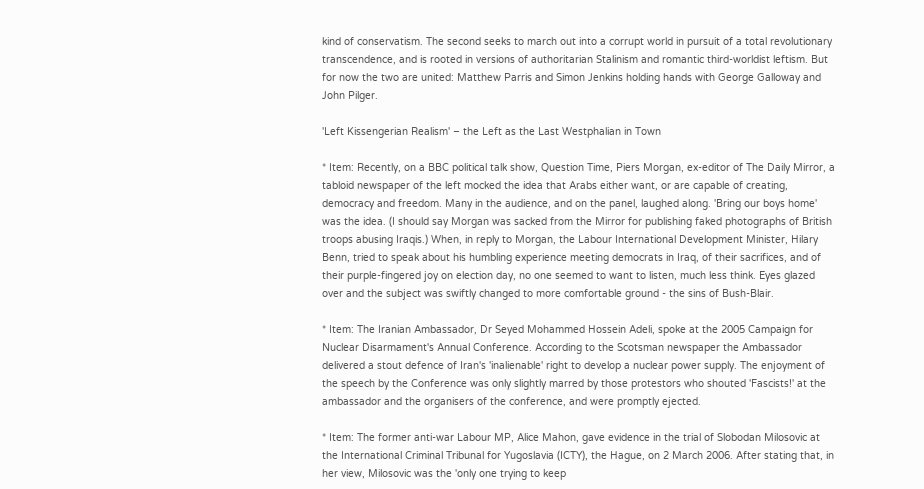kind of conservatism. The second seeks to march out into a corrupt world in pursuit of a total revolutionary transcendence, and is rooted in versions of authoritarian Stalinism and romantic third-worldist leftism. But for now the two are united: Matthew Parris and Simon Jenkins holding hands with George Galloway and John Pilger.

'Left Kissengerian Realism' – the Left as the Last Westphalian in Town

* Item: Recently, on a BBC political talk show, Question Time, Piers Morgan, ex-editor of The Daily Mirror, a tabloid newspaper of the left mocked the idea that Arabs either want, or are capable of creating, democracy and freedom. Many in the audience, and on the panel, laughed along. 'Bring our boys home' was the idea. (I should say Morgan was sacked from the Mirror for publishing faked photographs of British troops abusing Iraqis.) When, in reply to Morgan, the Labour International Development Minister, Hilary Benn, tried to speak about his humbling experience meeting democrats in Iraq, of their sacrifices, and of their purple-fingered joy on election day, no one seemed to want to listen, much less think. Eyes glazed over and the subject was swiftly changed to more comfortable ground - the sins of Bush-Blair.

* Item: The Iranian Ambassador, Dr Seyed Mohammed Hossein Adeli, spoke at the 2005 Campaign for Nuclear Disarmament's Annual Conference. According to the Scotsman newspaper the Ambassador delivered a stout defence of Iran's 'inalienable' right to develop a nuclear power supply. The enjoyment of the speech by the Conference was only slightly marred by those protestors who shouted 'Fascists!' at the ambassador and the organisers of the conference, and were promptly ejected.

* Item: The former anti-war Labour MP, Alice Mahon, gave evidence in the trial of Slobodan Milosovic at the International Criminal Tribunal for Yugoslavia (ICTY), the Hague, on 2 March 2006. After stating that, in her view, Milosovic was the 'only one trying to keep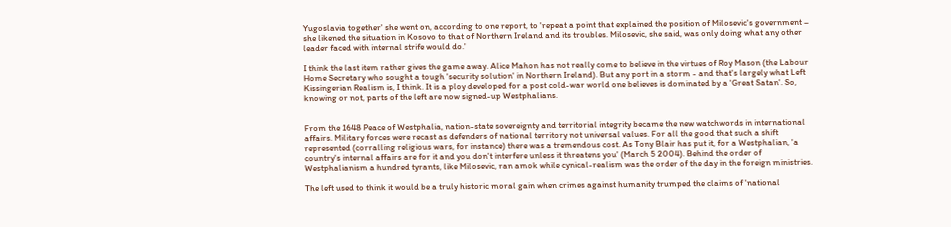Yugoslavia together' she went on, according to one report, to 'repeat a point that explained the position of Milosevic's government – she likened the situation in Kosovo to that of Northern Ireland and its troubles. Milosevic, she said, was only doing what any other leader faced with internal strife would do.'

I think the last item rather gives the game away. Alice Mahon has not really come to believe in the virtues of Roy Mason (the Labour Home Secretary who sought a tough 'security solution' in Northern Ireland). But any port in a storm - and that's largely what Left Kissingerian Realism is, I think. It is a ploy developed for a post cold-war world one believes is dominated by a 'Great Satan'. So, knowing or not, parts of the left are now signed-up Westphalians.


From the 1648 Peace of Westphalia, nation-state sovereignty and territorial integrity became the new watchwords in international affairs. Military forces were recast as defenders of national territory not universal values. For all the good that such a shift represented (corralling religious wars, for instance) there was a tremendous cost. As Tony Blair has put it, for a Westphalian, 'a country's internal affairs are for it and you don't interfere unless it threatens you' (March 5 2004). Behind the order of Westphalianism a hundred tyrants, like Milosevic, ran amok while cynical-realism was the order of the day in the foreign ministries.

The left used to think it would be a truly historic moral gain when crimes against humanity trumped the claims of 'national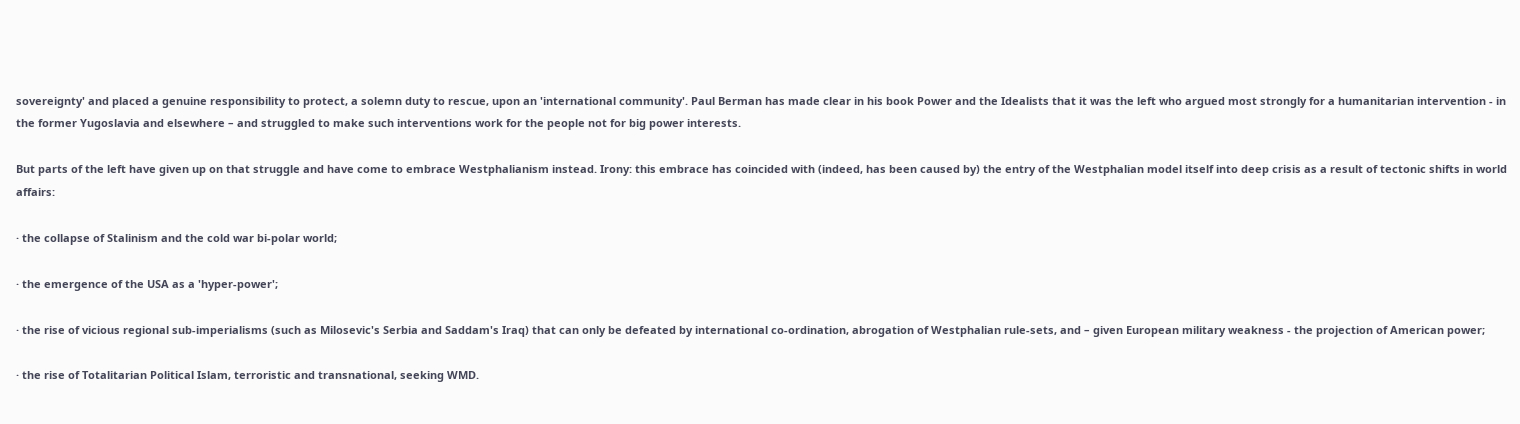sovereignty' and placed a genuine responsibility to protect, a solemn duty to rescue, upon an 'international community'. Paul Berman has made clear in his book Power and the Idealists that it was the left who argued most strongly for a humanitarian intervention - in the former Yugoslavia and elsewhere – and struggled to make such interventions work for the people not for big power interests.

But parts of the left have given up on that struggle and have come to embrace Westphalianism instead. Irony: this embrace has coincided with (indeed, has been caused by) the entry of the Westphalian model itself into deep crisis as a result of tectonic shifts in world affairs:

· the collapse of Stalinism and the cold war bi-polar world;

· the emergence of the USA as a 'hyper-power';

· the rise of vicious regional sub-imperialisms (such as Milosevic's Serbia and Saddam's Iraq) that can only be defeated by international co-ordination, abrogation of Westphalian rule-sets, and – given European military weakness - the projection of American power;

· the rise of Totalitarian Political Islam, terroristic and transnational, seeking WMD.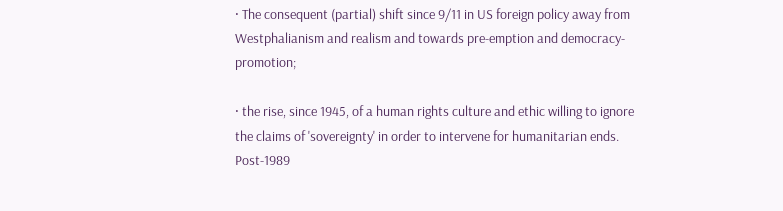· The consequent (partial) shift since 9/11 in US foreign policy away from Westphalianism and realism and towards pre-emption and democracy-promotion;

· the rise, since 1945, of a human rights culture and ethic willing to ignore the claims of 'sovereignty' in order to intervene for humanitarian ends. Post-1989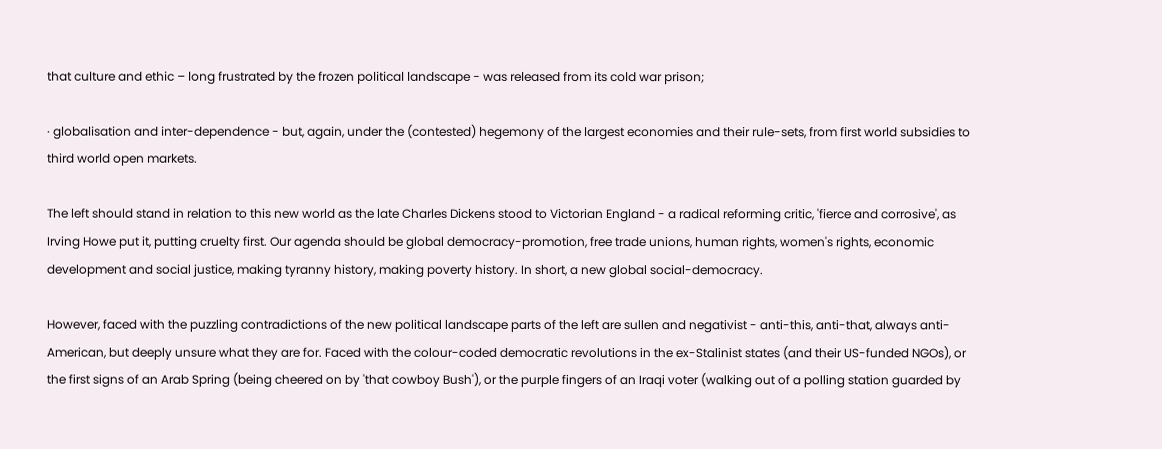that culture and ethic – long frustrated by the frozen political landscape - was released from its cold war prison;

· globalisation and inter-dependence - but, again, under the (contested) hegemony of the largest economies and their rule-sets, from first world subsidies to third world open markets.

The left should stand in relation to this new world as the late Charles Dickens stood to Victorian England - a radical reforming critic, 'fierce and corrosive', as Irving Howe put it, putting cruelty first. Our agenda should be global democracy-promotion, free trade unions, human rights, women's rights, economic development and social justice, making tyranny history, making poverty history. In short, a new global social-democracy.

However, faced with the puzzling contradictions of the new political landscape parts of the left are sullen and negativist - anti-this, anti-that, always anti-American, but deeply unsure what they are for. Faced with the colour-coded democratic revolutions in the ex-Stalinist states (and their US-funded NGOs), or the first signs of an Arab Spring (being cheered on by 'that cowboy Bush'), or the purple fingers of an Iraqi voter (walking out of a polling station guarded by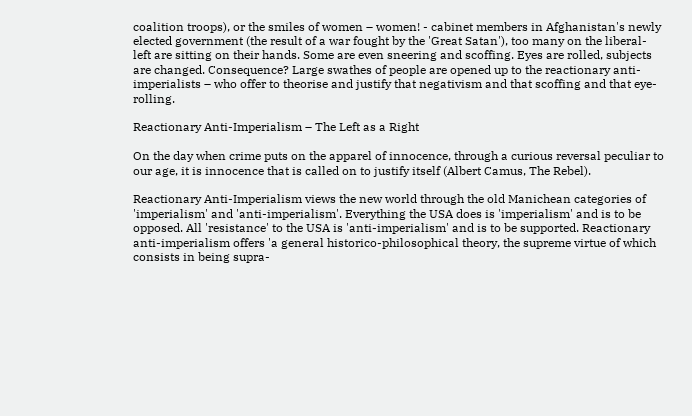coalition troops), or the smiles of women – women! - cabinet members in Afghanistan's newly elected government (the result of a war fought by the 'Great Satan'), too many on the liberal-left are sitting on their hands. Some are even sneering and scoffing. Eyes are rolled, subjects are changed. Consequence? Large swathes of people are opened up to the reactionary anti-imperialists – who offer to theorise and justify that negativism and that scoffing and that eye-rolling.

Reactionary Anti-Imperialism – The Left as a Right

On the day when crime puts on the apparel of innocence, through a curious reversal peculiar to our age, it is innocence that is called on to justify itself (Albert Camus, The Rebel).

Reactionary Anti-Imperialism views the new world through the old Manichean categories of 'imperialism' and 'anti-imperialism'. Everything the USA does is 'imperialism' and is to be opposed. All 'resistance' to the USA is 'anti-imperialism' and is to be supported. Reactionary anti-imperialism offers 'a general historico-philosophical theory, the supreme virtue of which consists in being supra-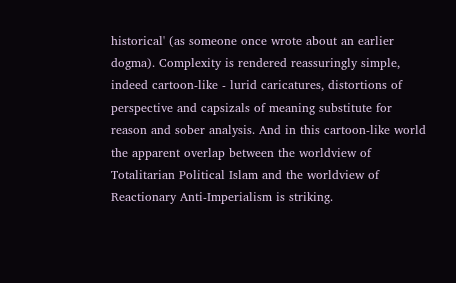historical' (as someone once wrote about an earlier dogma). Complexity is rendered reassuringly simple, indeed cartoon-like - lurid caricatures, distortions of perspective and capsizals of meaning substitute for reason and sober analysis. And in this cartoon-like world the apparent overlap between the worldview of Totalitarian Political Islam and the worldview of Reactionary Anti-Imperialism is striking.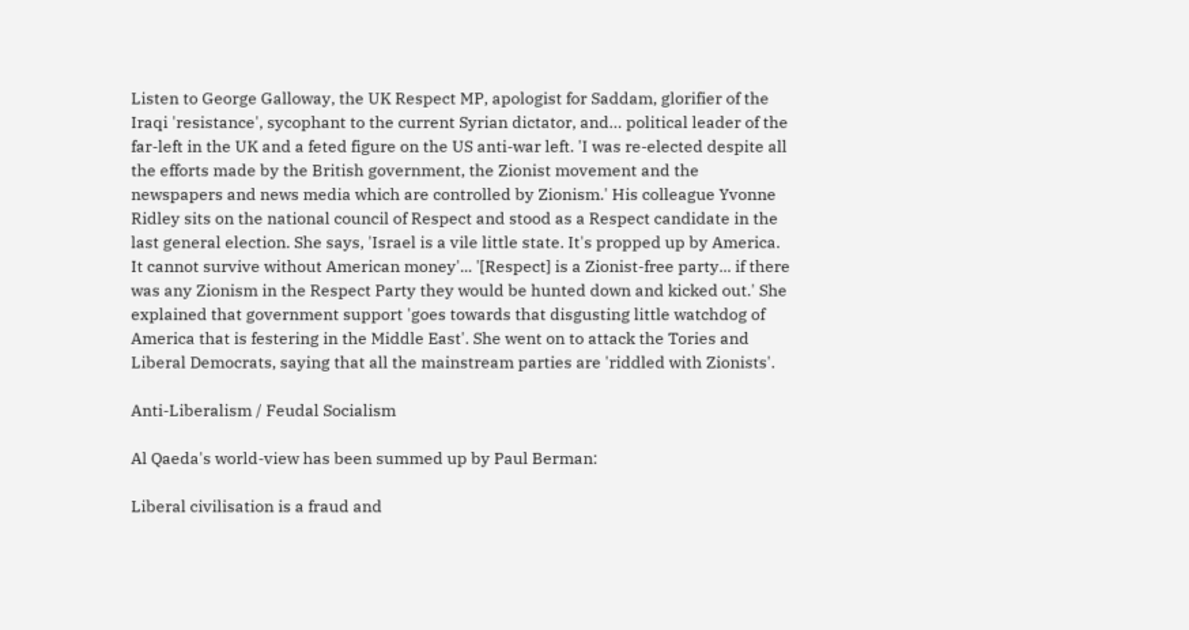Listen to George Galloway, the UK Respect MP, apologist for Saddam, glorifier of the Iraqi 'resistance', sycophant to the current Syrian dictator, and… political leader of the far-left in the UK and a feted figure on the US anti-war left. 'I was re-elected despite all the efforts made by the British government, the Zionist movement and the newspapers and news media which are controlled by Zionism.' His colleague Yvonne Ridley sits on the national council of Respect and stood as a Respect candidate in the last general election. She says, 'Israel is a vile little state. It's propped up by America. It cannot survive without American money'... '[Respect] is a Zionist-free party... if there was any Zionism in the Respect Party they would be hunted down and kicked out.' She explained that government support 'goes towards that disgusting little watchdog of America that is festering in the Middle East'. She went on to attack the Tories and Liberal Democrats, saying that all the mainstream parties are 'riddled with Zionists'.

Anti-Liberalism / Feudal Socialism

Al Qaeda's world-view has been summed up by Paul Berman:

Liberal civilisation is a fraud and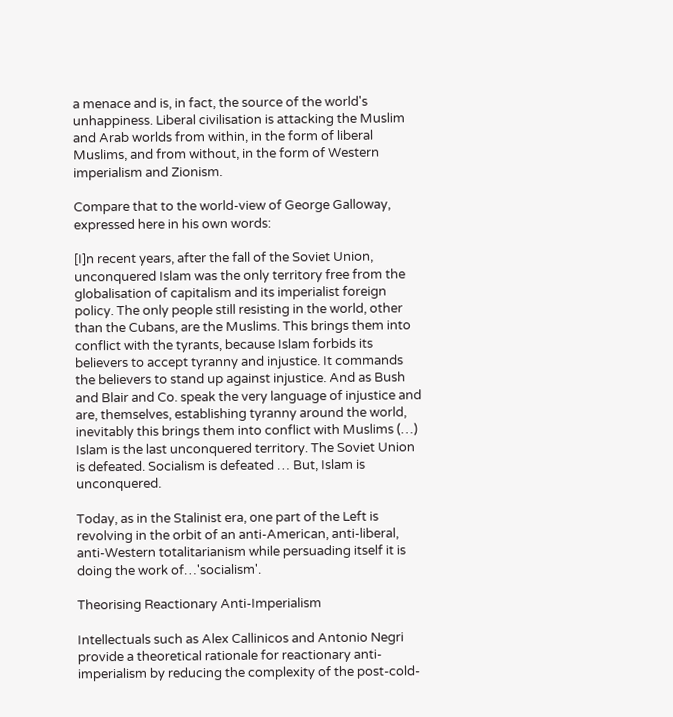a menace and is, in fact, the source of the world's unhappiness. Liberal civilisation is attacking the Muslim and Arab worlds from within, in the form of liberal Muslims, and from without, in the form of Western imperialism and Zionism.

Compare that to the world-view of George Galloway, expressed here in his own words:

[I]n recent years, after the fall of the Soviet Union, unconquered Islam was the only territory free from the globalisation of capitalism and its imperialist foreign policy. The only people still resisting in the world, other than the Cubans, are the Muslims. This brings them into conflict with the tyrants, because Islam forbids its believers to accept tyranny and injustice. It commands the believers to stand up against injustice. And as Bush and Blair and Co. speak the very language of injustice and are, themselves, establishing tyranny around the world, inevitably this brings them into conflict with Muslims (…) Islam is the last unconquered territory. The Soviet Union is defeated. Socialism is defeated … But, Islam is unconquered.

Today, as in the Stalinist era, one part of the Left is revolving in the orbit of an anti-American, anti-liberal, anti-Western totalitarianism while persuading itself it is doing the work of…'socialism'.

Theorising Reactionary Anti-Imperialism

Intellectuals such as Alex Callinicos and Antonio Negri provide a theoretical rationale for reactionary anti-imperialism by reducing the complexity of the post-cold-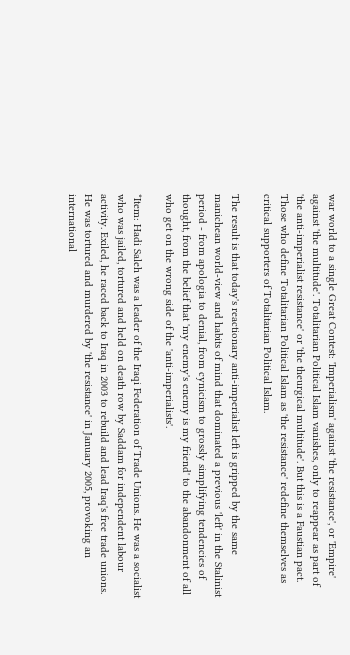war world to a single Great Contest: 'Imperialism' against 'the resistance', or 'Empire' against 'the multitude'. Totalitarian Political Islam vanishes, only to reappear as part of 'the anti-imperialist resistance' or 'the theurgical multitude'. But this is a Faustian pact. Those who define Totalitarian Political Islam as 'the resistance' redefine themselves as critical supporters of Totalitarian Political Islam.

The result is that today's reactionary anti-imperialist left is gripped by the same manichean world-view and habits of mind that dominated a previous 'left' in the Stalinist period - from apologia to denial, from cynicism to grossly simplifying tendencies of thought, from the belief that 'my enemy's enemy is my friend' to the abandonment of all who get on the wrong side of the 'anti-imperialists'.

*Item: Hadi Saleh was a leader of the Iraqi Federation of Trade Unions. He was a socialist who was jailed, tortured and held on death row by Saddam for independent labour activity. Exiled, he raced back to Iraq in 2003 to rebuild and lead Iraq's free trade unions. He was tortured and murdered by 'the resistance' in January 2005, provoking an international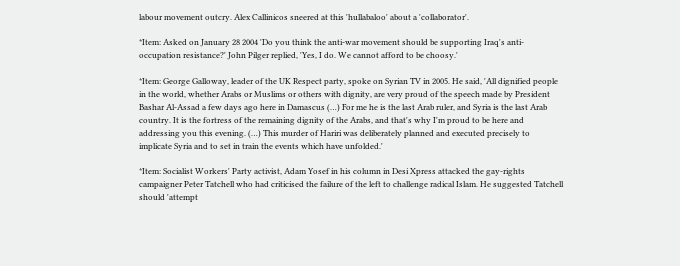labour movement outcry. Alex Callinicos sneered at this 'hullabaloo' about a 'collaborator'.

*Item: Asked on January 28 2004 'Do you think the anti-war movement should be supporting Iraq's anti-occupation resistance?' John Pilger replied, 'Yes, I do. We cannot afford to be choosy.'

*Item: George Galloway, leader of the UK Respect party, spoke on Syrian TV in 2005. He said, 'All dignified people in the world, whether Arabs or Muslims or others with dignity, are very proud of the speech made by President Bashar Al-Assad a few days ago here in Damascus (…) For me he is the last Arab ruler, and Syria is the last Arab country. It is the fortress of the remaining dignity of the Arabs, and that's why I'm proud to be here and addressing you this evening. (…) This murder of Hariri was deliberately planned and executed precisely to implicate Syria and to set in train the events which have unfolded.'

*Item: Socialist Workers' Party activist, Adam Yosef in his column in Desi Xpress attacked the gay-rights campaigner Peter Tatchell who had criticised the failure of the left to challenge radical Islam. He suggested Tatchell should 'attempt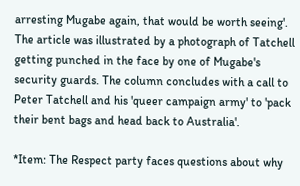arresting Mugabe again, that would be worth seeing'. The article was illustrated by a photograph of Tatchell getting punched in the face by one of Mugabe's security guards. The column concludes with a call to Peter Tatchell and his 'queer campaign army' to 'pack their bent bags and head back to Australia'.

*Item: The Respect party faces questions about why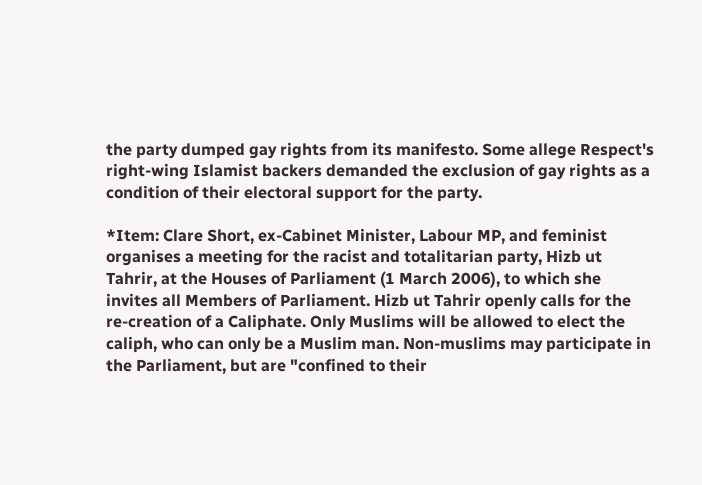the party dumped gay rights from its manifesto. Some allege Respect's right-wing Islamist backers demanded the exclusion of gay rights as a condition of their electoral support for the party.

*Item: Clare Short, ex-Cabinet Minister, Labour MP, and feminist organises a meeting for the racist and totalitarian party, Hizb ut Tahrir, at the Houses of Parliament (1 March 2006), to which she invites all Members of Parliament. Hizb ut Tahrir openly calls for the re-creation of a Caliphate. Only Muslims will be allowed to elect the caliph, who can only be a Muslim man. Non-muslims may participate in the Parliament, but are "confined to their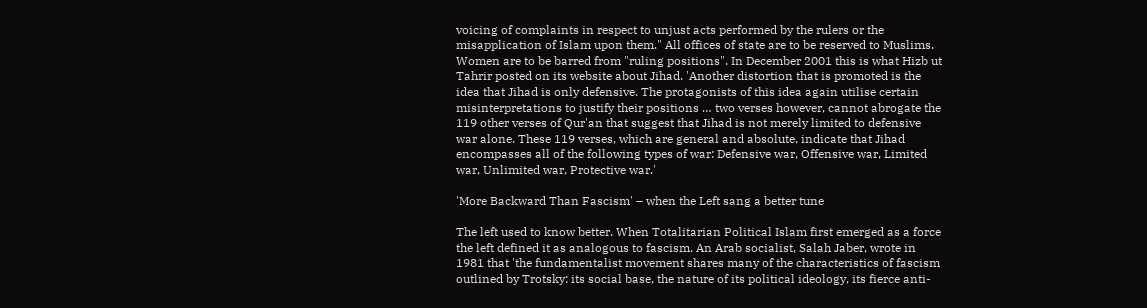voicing of complaints in respect to unjust acts performed by the rulers or the misapplication of Islam upon them." All offices of state are to be reserved to Muslims. Women are to be barred from "ruling positions". In December 2001 this is what Hizb ut Tahrir posted on its website about Jihad. 'Another distortion that is promoted is the idea that Jihad is only defensive. The protagonists of this idea again utilise certain misinterpretations to justify their positions … two verses however, cannot abrogate the 119 other verses of Qur'an that suggest that Jihad is not merely limited to defensive war alone. These 119 verses, which are general and absolute, indicate that Jihad encompasses all of the following types of war: Defensive war, Offensive war, Limited war, Unlimited war, Protective war.'

'More Backward Than Fascism' – when the Left sang a better tune

The left used to know better. When Totalitarian Political Islam first emerged as a force the left defined it as analogous to fascism. An Arab socialist, Salah Jaber, wrote in 1981 that 'the fundamentalist movement shares many of the characteristics of fascism outlined by Trotsky: its social base, the nature of its political ideology, its fierce anti-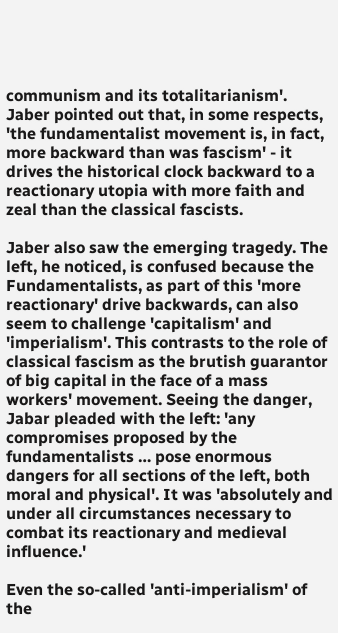communism and its totalitarianism'. Jaber pointed out that, in some respects, 'the fundamentalist movement is, in fact, more backward than was fascism' - it drives the historical clock backward to a reactionary utopia with more faith and zeal than the classical fascists.

Jaber also saw the emerging tragedy. The left, he noticed, is confused because the Fundamentalists, as part of this 'more reactionary' drive backwards, can also seem to challenge 'capitalism' and 'imperialism'. This contrasts to the role of classical fascism as the brutish guarantor of big capital in the face of a mass workers' movement. Seeing the danger, Jabar pleaded with the left: 'any compromises proposed by the fundamentalists … pose enormous dangers for all sections of the left, both moral and physical'. It was 'absolutely and under all circumstances necessary to combat its reactionary and medieval influence.'

Even the so-called 'anti-imperialism' of the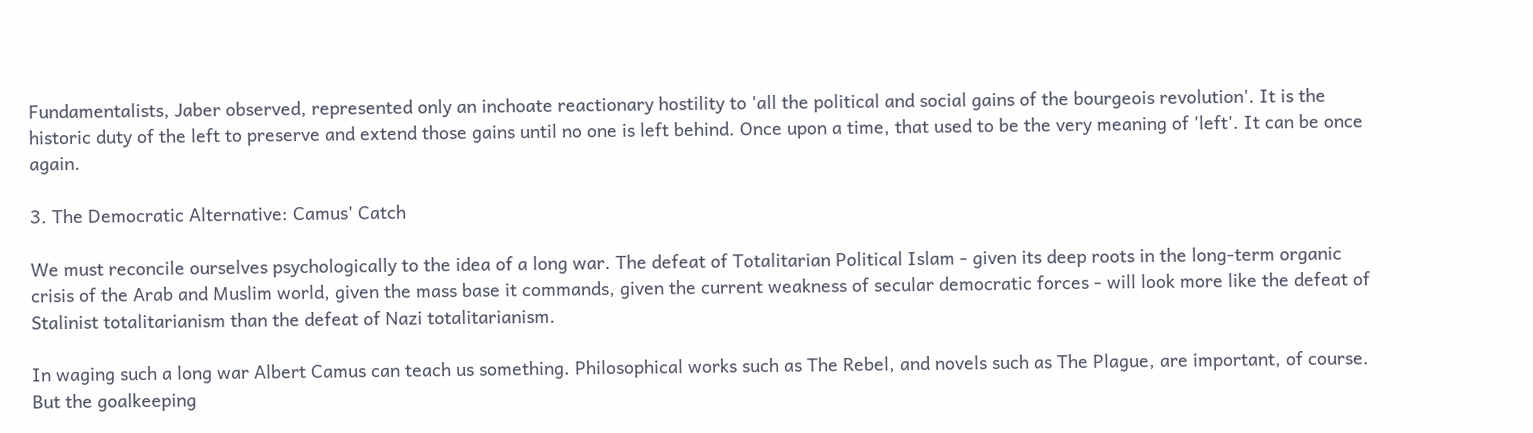Fundamentalists, Jaber observed, represented only an inchoate reactionary hostility to 'all the political and social gains of the bourgeois revolution'. It is the historic duty of the left to preserve and extend those gains until no one is left behind. Once upon a time, that used to be the very meaning of 'left'. It can be once again.

3. The Democratic Alternative: Camus' Catch

We must reconcile ourselves psychologically to the idea of a long war. The defeat of Totalitarian Political Islam - given its deep roots in the long-term organic crisis of the Arab and Muslim world, given the mass base it commands, given the current weakness of secular democratic forces - will look more like the defeat of Stalinist totalitarianism than the defeat of Nazi totalitarianism.

In waging such a long war Albert Camus can teach us something. Philosophical works such as The Rebel, and novels such as The Plague, are important, of course. But the goalkeeping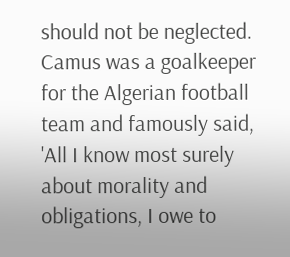should not be neglected. Camus was a goalkeeper for the Algerian football team and famously said, 'All I know most surely about morality and obligations, I owe to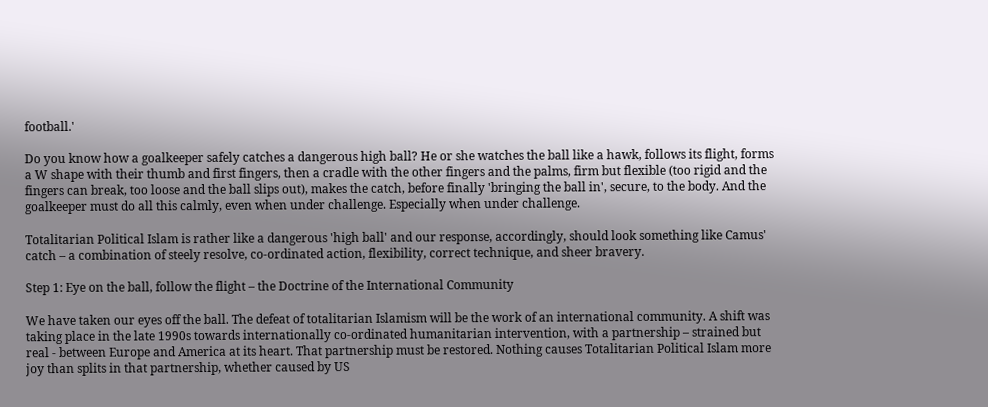football.'

Do you know how a goalkeeper safely catches a dangerous high ball? He or she watches the ball like a hawk, follows its flight, forms a W shape with their thumb and first fingers, then a cradle with the other fingers and the palms, firm but flexible (too rigid and the fingers can break, too loose and the ball slips out), makes the catch, before finally 'bringing the ball in', secure, to the body. And the goalkeeper must do all this calmly, even when under challenge. Especially when under challenge.

Totalitarian Political Islam is rather like a dangerous 'high ball' and our response, accordingly, should look something like Camus' catch – a combination of steely resolve, co-ordinated action, flexibility, correct technique, and sheer bravery.

Step 1: Eye on the ball, follow the flight – the Doctrine of the International Community

We have taken our eyes off the ball. The defeat of totalitarian Islamism will be the work of an international community. A shift was taking place in the late 1990s towards internationally co-ordinated humanitarian intervention, with a partnership – strained but real - between Europe and America at its heart. That partnership must be restored. Nothing causes Totalitarian Political Islam more joy than splits in that partnership, whether caused by US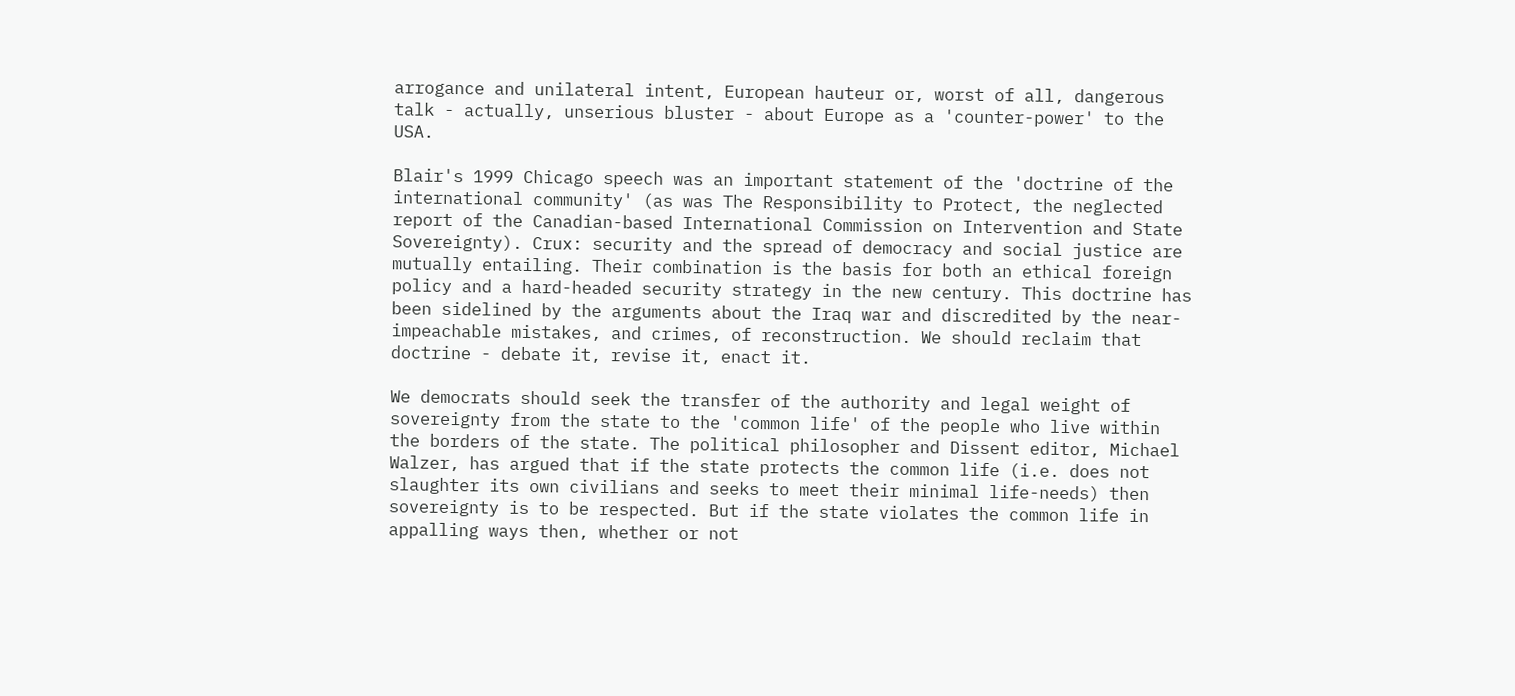arrogance and unilateral intent, European hauteur or, worst of all, dangerous talk - actually, unserious bluster - about Europe as a 'counter-power' to the USA.

Blair's 1999 Chicago speech was an important statement of the 'doctrine of the international community' (as was The Responsibility to Protect, the neglected report of the Canadian-based International Commission on Intervention and State Sovereignty). Crux: security and the spread of democracy and social justice are mutually entailing. Their combination is the basis for both an ethical foreign policy and a hard-headed security strategy in the new century. This doctrine has been sidelined by the arguments about the Iraq war and discredited by the near-impeachable mistakes, and crimes, of reconstruction. We should reclaim that doctrine - debate it, revise it, enact it.

We democrats should seek the transfer of the authority and legal weight of sovereignty from the state to the 'common life' of the people who live within the borders of the state. The political philosopher and Dissent editor, Michael Walzer, has argued that if the state protects the common life (i.e. does not slaughter its own civilians and seeks to meet their minimal life-needs) then sovereignty is to be respected. But if the state violates the common life in appalling ways then, whether or not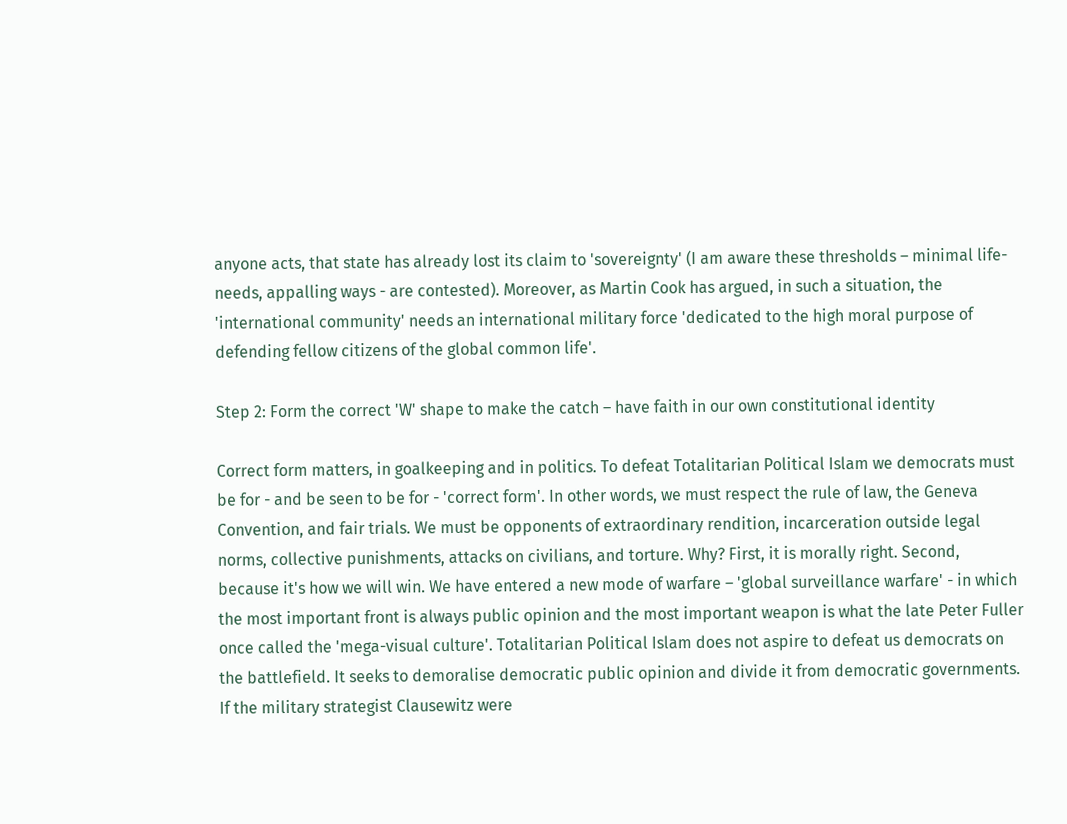anyone acts, that state has already lost its claim to 'sovereignty' (I am aware these thresholds – minimal life-needs, appalling ways - are contested). Moreover, as Martin Cook has argued, in such a situation, the 'international community' needs an international military force 'dedicated to the high moral purpose of defending fellow citizens of the global common life'.

Step 2: Form the correct 'W' shape to make the catch – have faith in our own constitutional identity

Correct form matters, in goalkeeping and in politics. To defeat Totalitarian Political Islam we democrats must be for - and be seen to be for - 'correct form'. In other words, we must respect the rule of law, the Geneva Convention, and fair trials. We must be opponents of extraordinary rendition, incarceration outside legal norms, collective punishments, attacks on civilians, and torture. Why? First, it is morally right. Second, because it's how we will win. We have entered a new mode of warfare – 'global surveillance warfare' - in which the most important front is always public opinion and the most important weapon is what the late Peter Fuller once called the 'mega-visual culture'. Totalitarian Political Islam does not aspire to defeat us democrats on the battlefield. It seeks to demoralise democratic public opinion and divide it from democratic governments. If the military strategist Clausewitz were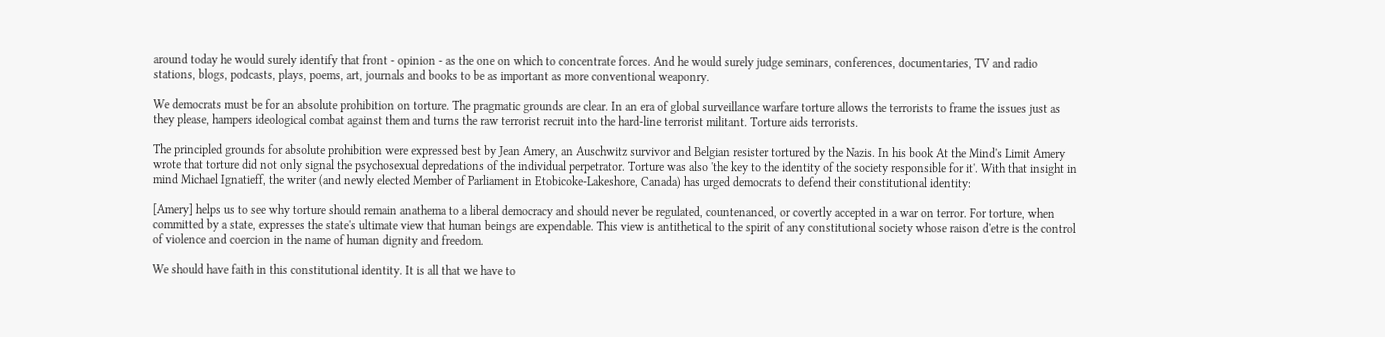around today he would surely identify that front - opinion - as the one on which to concentrate forces. And he would surely judge seminars, conferences, documentaries, TV and radio stations, blogs, podcasts, plays, poems, art, journals and books to be as important as more conventional weaponry.

We democrats must be for an absolute prohibition on torture. The pragmatic grounds are clear. In an era of global surveillance warfare torture allows the terrorists to frame the issues just as they please, hampers ideological combat against them and turns the raw terrorist recruit into the hard-line terrorist militant. Torture aids terrorists.

The principled grounds for absolute prohibition were expressed best by Jean Amery, an Auschwitz survivor and Belgian resister tortured by the Nazis. In his book At the Mind's Limit Amery wrote that torture did not only signal the psychosexual depredations of the individual perpetrator. Torture was also 'the key to the identity of the society responsible for it'. With that insight in mind Michael Ignatieff, the writer (and newly elected Member of Parliament in Etobicoke-Lakeshore, Canada) has urged democrats to defend their constitutional identity:

[Amery] helps us to see why torture should remain anathema to a liberal democracy and should never be regulated, countenanced, or covertly accepted in a war on terror. For torture, when committed by a state, expresses the state's ultimate view that human beings are expendable. This view is antithetical to the spirit of any constitutional society whose raison d'etre is the control of violence and coercion in the name of human dignity and freedom.

We should have faith in this constitutional identity. It is all that we have to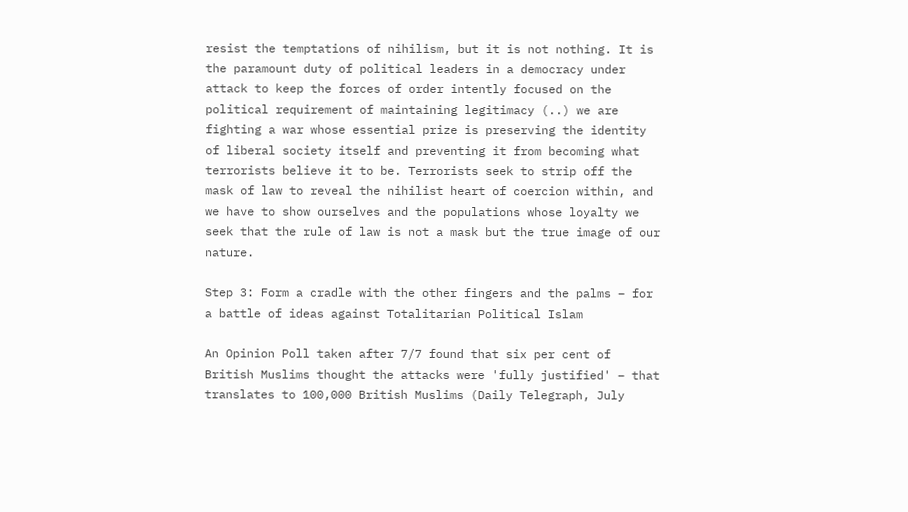resist the temptations of nihilism, but it is not nothing. It is the paramount duty of political leaders in a democracy under attack to keep the forces of order intently focused on the political requirement of maintaining legitimacy (..) we are fighting a war whose essential prize is preserving the identity of liberal society itself and preventing it from becoming what terrorists believe it to be. Terrorists seek to strip off the mask of law to reveal the nihilist heart of coercion within, and we have to show ourselves and the populations whose loyalty we seek that the rule of law is not a mask but the true image of our nature.

Step 3: Form a cradle with the other fingers and the palms – for a battle of ideas against Totalitarian Political Islam

An Opinion Poll taken after 7/7 found that six per cent of British Muslims thought the attacks were 'fully justified' – that translates to 100,000 British Muslims (Daily Telegraph, July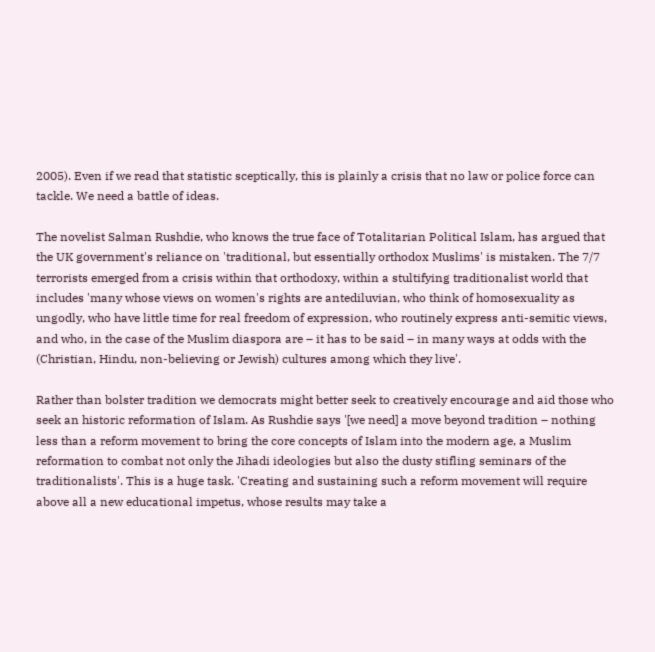2005). Even if we read that statistic sceptically, this is plainly a crisis that no law or police force can tackle. We need a battle of ideas.

The novelist Salman Rushdie, who knows the true face of Totalitarian Political Islam, has argued that the UK government's reliance on 'traditional, but essentially orthodox Muslims' is mistaken. The 7/7 terrorists emerged from a crisis within that orthodoxy, within a stultifying traditionalist world that includes 'many whose views on women's rights are antediluvian, who think of homosexuality as ungodly, who have little time for real freedom of expression, who routinely express anti-semitic views, and who, in the case of the Muslim diaspora are – it has to be said – in many ways at odds with the (Christian, Hindu, non-believing or Jewish) cultures among which they live'.

Rather than bolster tradition we democrats might better seek to creatively encourage and aid those who seek an historic reformation of Islam. As Rushdie says '[we need] a move beyond tradition – nothing less than a reform movement to bring the core concepts of Islam into the modern age, a Muslim reformation to combat not only the Jihadi ideologies but also the dusty stifling seminars of the traditionalists'. This is a huge task. 'Creating and sustaining such a reform movement will require above all a new educational impetus, whose results may take a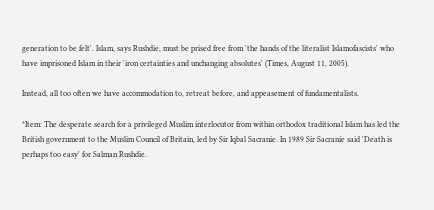generation to be felt'. Islam, says Rushdie, must be prised free from 'the hands of the literalist Islamofascists' who have imprisoned Islam in their 'iron certainties and unchanging absolutes' (Times, August 11, 2005).

Instead, all too often we have accommodation to, retreat before, and appeasement of fundamentalists.

*Item: The desperate search for a privileged Muslim interlocutor from within orthodox traditional Islam has led the British government to the Muslim Council of Britain, led by Sir Iqbal Sacranie. In 1989 Sir Sacranie said 'Death is perhaps too easy' for Salman Rushdie.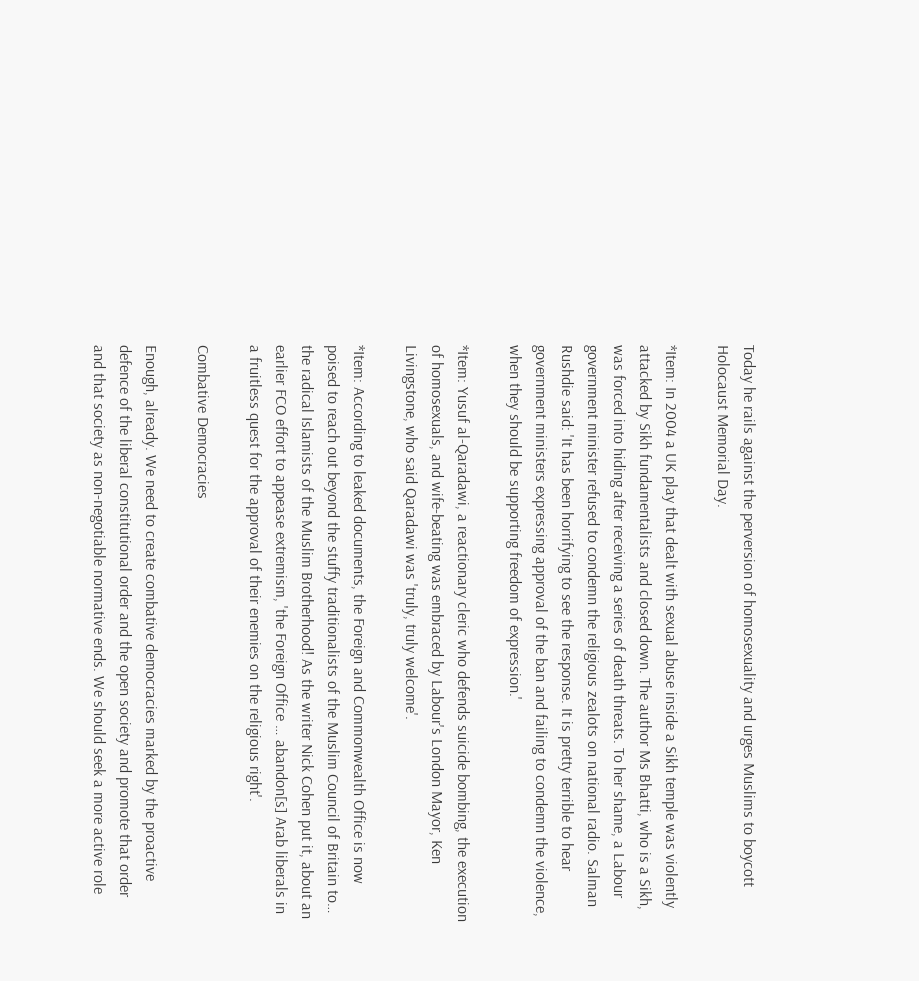Today he rails against the perversion of homosexuality and urges Muslims to boycott Holocaust Memorial Day.

*Item: In 2004 a UK play that dealt with sexual abuse inside a Sikh temple was violently attacked by Sikh fundamentalists and closed down. The author Ms Bhatti, who is a Sikh, was forced into hiding after receiving a series of death threats. To her shame, a Labour government minister refused to condemn the religious zealots on national radio. Salman Rushdie said: 'It has been horrifying to see the response. It is pretty terrible to hear government ministers expressing approval of the ban and failing to condemn the violence, when they should be supporting freedom of expression.'

*Item: Yusuf al-Qaradawi, a reactionary cleric who defends suicide bombing, the execution of homosexuals, and wife-beating was embraced by Labour's London Mayor, Ken Livingstone, who said Qaradawi was 'truly, truly welcome'.

*Item: According to leaked documents, the Foreign and Commonwealth Office is now poised to reach out beyond the stuffy traditionalists of the Muslim Council of Britain to… the radical Islamists of the Muslim Brotherhood! As the writer Nick Cohen put it, about an earlier FCO effort to appease extremism, 'the Foreign Office … abandon[s] Arab liberals in a fruitless quest for the approval of their enemies on the religious right'.

Combative Democracies

Enough, already. We need to create combative democracies marked by the proactive defence of the liberal constitutional order and the open society and promote that order and that society as non-negotiable normative ends. We should seek a more active role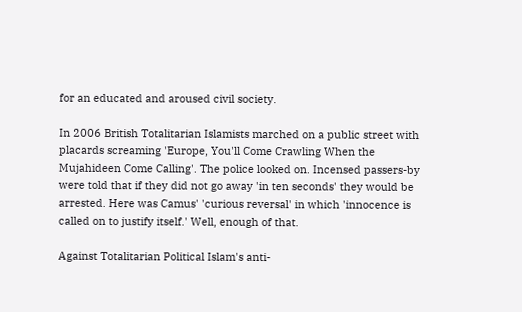for an educated and aroused civil society.

In 2006 British Totalitarian Islamists marched on a public street with placards screaming 'Europe, You'll Come Crawling When the Mujahideen Come Calling'. The police looked on. Incensed passers-by were told that if they did not go away 'in ten seconds' they would be arrested. Here was Camus' 'curious reversal' in which 'innocence is called on to justify itself.' Well, enough of that.

Against Totalitarian Political Islam's anti-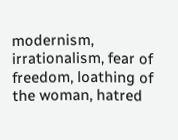modernism, irrationalism, fear of freedom, loathing of the woman, hatred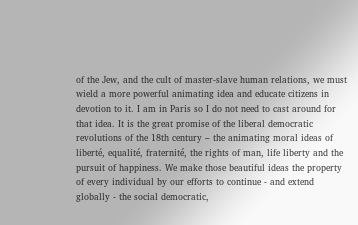of the Jew, and the cult of master-slave human relations, we must wield a more powerful animating idea and educate citizens in devotion to it. I am in Paris so I do not need to cast around for that idea. It is the great promise of the liberal democratic revolutions of the 18th century – the animating moral ideas of liberté, equalité, fraternité, the rights of man, life liberty and the pursuit of happiness. We make those beautiful ideas the property of every individual by our efforts to continue - and extend globally - the social democratic,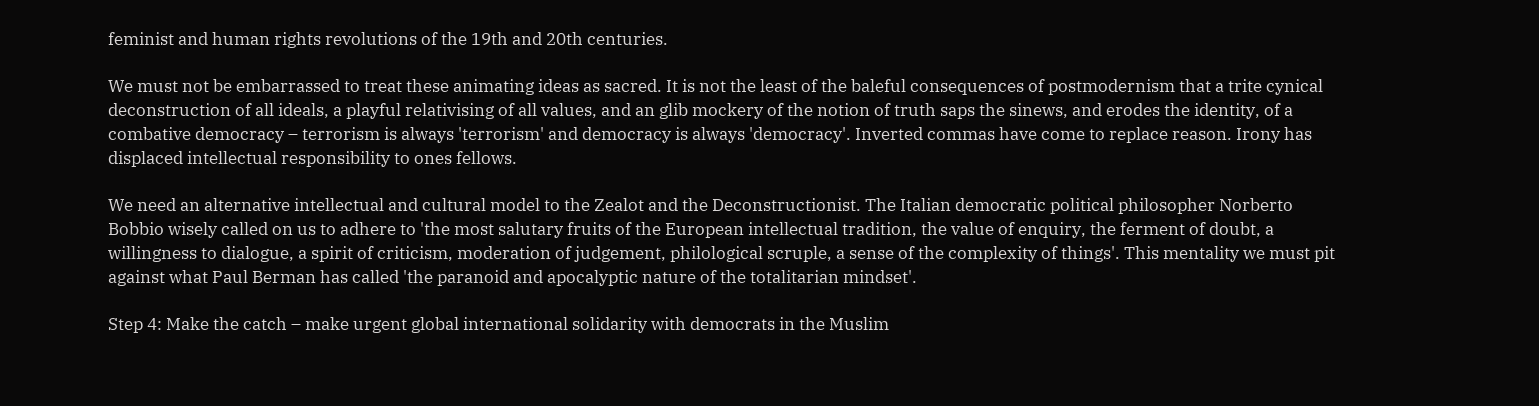feminist and human rights revolutions of the 19th and 20th centuries.

We must not be embarrassed to treat these animating ideas as sacred. It is not the least of the baleful consequences of postmodernism that a trite cynical deconstruction of all ideals, a playful relativising of all values, and an glib mockery of the notion of truth saps the sinews, and erodes the identity, of a combative democracy – terrorism is always 'terrorism' and democracy is always 'democracy'. Inverted commas have come to replace reason. Irony has displaced intellectual responsibility to ones fellows.

We need an alternative intellectual and cultural model to the Zealot and the Deconstructionist. The Italian democratic political philosopher Norberto Bobbio wisely called on us to adhere to 'the most salutary fruits of the European intellectual tradition, the value of enquiry, the ferment of doubt, a willingness to dialogue, a spirit of criticism, moderation of judgement, philological scruple, a sense of the complexity of things'. This mentality we must pit against what Paul Berman has called 'the paranoid and apocalyptic nature of the totalitarian mindset'.

Step 4: Make the catch – make urgent global international solidarity with democrats in the Muslim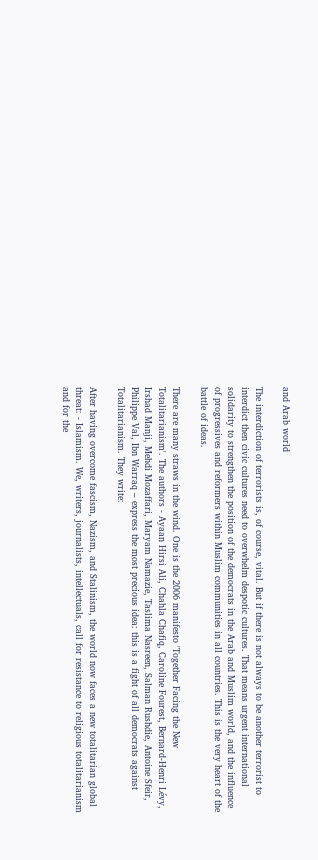and Arab world

The interdiction of terrorists is, of course, vital. But if there is not always to be another terrorist to interdict then civic cultures need to overwhelm despotic cultures. That means urgent international solidarity to strengthen the position of the democrats in the Arab and Muslim world, and the influence of progressives and reformers within Muslim communities in all countries. This is the very heart of the battle of ideas.

There are many straws in the wind. One is the 2006 manifesto 'Together Facing the New Totalitarianism'. The authors - Ayaan Hirsi Ali, Chahla Chafiq, Caroline Fourest, Bernard-Henri Lévy, Irshad Manji, Mehdi Mozaffari, Maryam Namazie, Taslima Nasreen, Salman Rushdie, Antoine Sfeir, Philippe Val, Ibn Warraq – express the most precious idea: this is a fight of all democrats against Totalitarianism. They write:

After having overcome fascism, Nazism, and Stalinism, the world now faces a new totalitarian global threat: - Islamism. We, writers, journalists, intellectuals, call for resistance to religious totalitarianism and for the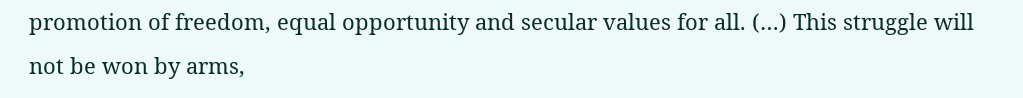promotion of freedom, equal opportunity and secular values for all. (…) This struggle will not be won by arms,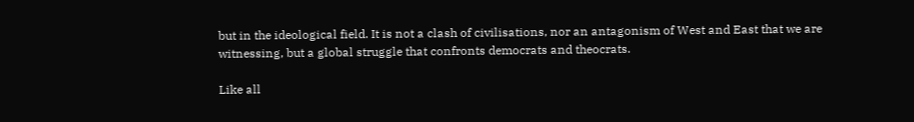but in the ideological field. It is not a clash of civilisations, nor an antagonism of West and East that we are witnessing, but a global struggle that confronts democrats and theocrats.

Like all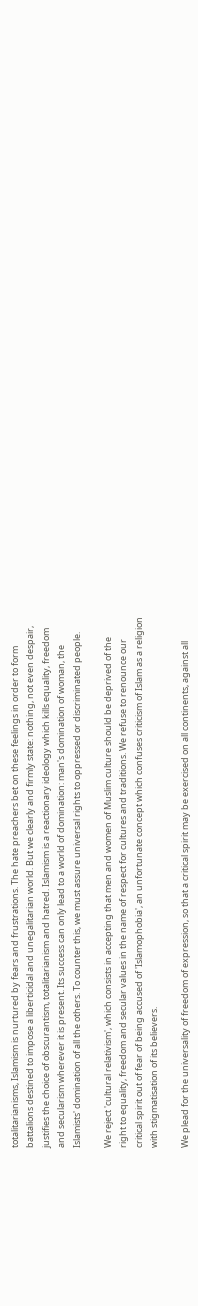totalitarianisms, Islamism is nurtured by fears and frustrations. The hate preachers bet on these feelings in order to form battalions destined to impose a liberticidal and unegalitarian world. But we clearly and firmly state: nothing, not even despair, justifies the choice of obscurantism, totalitarianism and hatred. Islamism is a reactionary ideology which kills equality, freedom and secularism wherever it is present. Its success can only lead to a world of domination: man's domination of woman, the Islamists' domination of all the others. To counter this, we must assure universal rights to oppressed or discriminated people.

We reject 'cultural relativism', which consists in accepting that men and women of Muslim culture should be deprived of the right to equality, freedom and secular values in the name of respect for cultures and traditions. We refuse to renounce our critical spirit out of fear of being accused of 'Islamophobia', an unfortunate concept which confuses criticism of Islam as a religion with stigmatisation of its believers.

We plead for the universality of freedom of expression, so that a critical spirit may be exercised on all continents, against all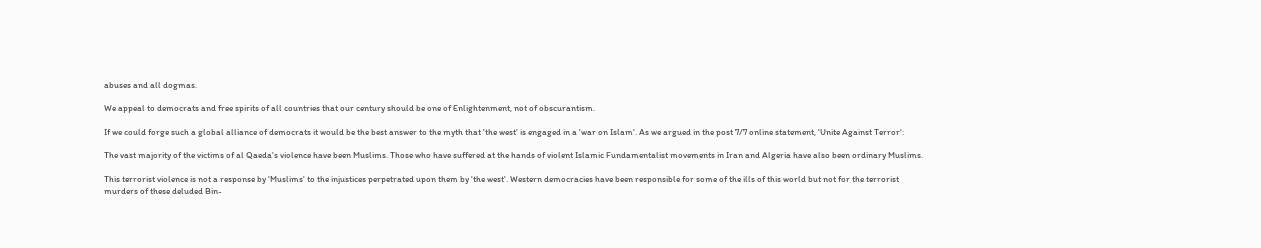abuses and all dogmas.

We appeal to democrats and free spirits of all countries that our century should be one of Enlightenment, not of obscurantism.

If we could forge such a global alliance of democrats it would be the best answer to the myth that 'the west' is engaged in a 'war on Islam'. As we argued in the post 7/7 online statement, 'Unite Against Terror':

The vast majority of the victims of al Qaeda's violence have been Muslims. Those who have suffered at the hands of violent Islamic Fundamentalist movements in Iran and Algeria have also been ordinary Muslims.

This terrorist violence is not a response by 'Muslims' to the injustices perpetrated upon them by 'the west'. Western democracies have been responsible for some of the ills of this world but not for the terrorist murders of these deluded Bin-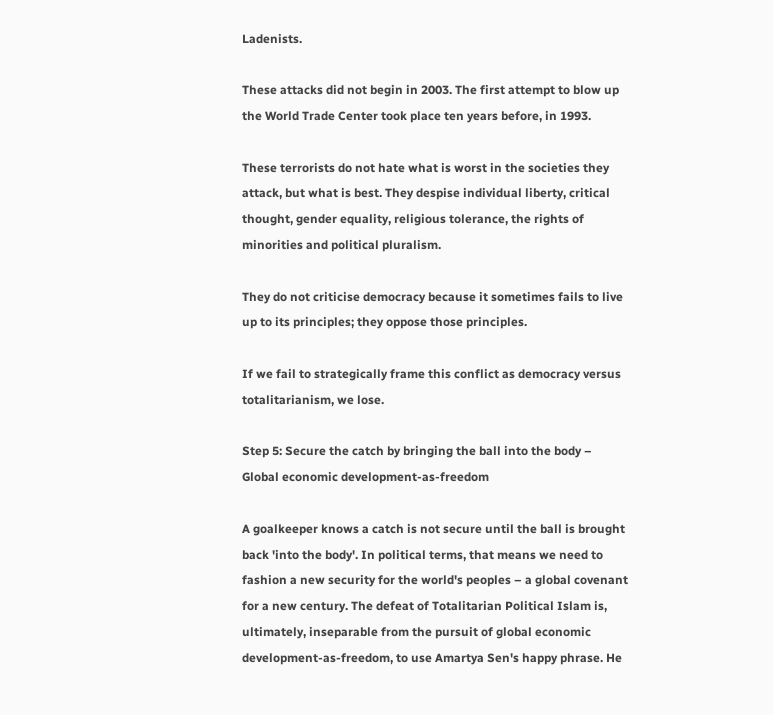Ladenists.

These attacks did not begin in 2003. The first attempt to blow up the World Trade Center took place ten years before, in 1993.

These terrorists do not hate what is worst in the societies they attack, but what is best. They despise individual liberty, critical thought, gender equality, religious tolerance, the rights of minorities and political pluralism.

They do not criticise democracy because it sometimes fails to live up to its principles; they oppose those principles.

If we fail to strategically frame this conflict as democracy versus totalitarianism, we lose.

Step 5: Secure the catch by bringing the ball into the body – Global economic development-as-freedom

A goalkeeper knows a catch is not secure until the ball is brought back 'into the body'. In political terms, that means we need to fashion a new security for the world's peoples – a global covenant for a new century. The defeat of Totalitarian Political Islam is, ultimately, inseparable from the pursuit of global economic development-as-freedom, to use Amartya Sen's happy phrase. He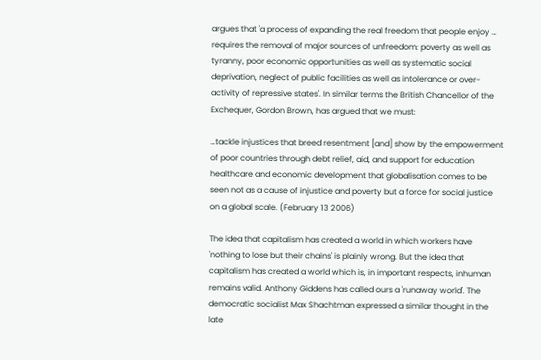argues that 'a process of expanding the real freedom that people enjoy … requires the removal of major sources of unfreedom: poverty as well as tyranny, poor economic opportunities as well as systematic social deprivation, neglect of public facilities as well as intolerance or over-activity of repressive states'. In similar terms the British Chancellor of the Exchequer, Gordon Brown, has argued that we must:

…tackle injustices that breed resentment [and] show by the empowerment of poor countries through debt relief, aid, and support for education healthcare and economic development that globalisation comes to be seen not as a cause of injustice and poverty but a force for social justice on a global scale. (February 13 2006)

The idea that capitalism has created a world in which workers have 'nothing to lose but their chains' is plainly wrong. But the idea that capitalism has created a world which is, in important respects, inhuman remains valid. Anthony Giddens has called ours a 'runaway world'. The democratic socialist Max Shachtman expressed a similar thought in the late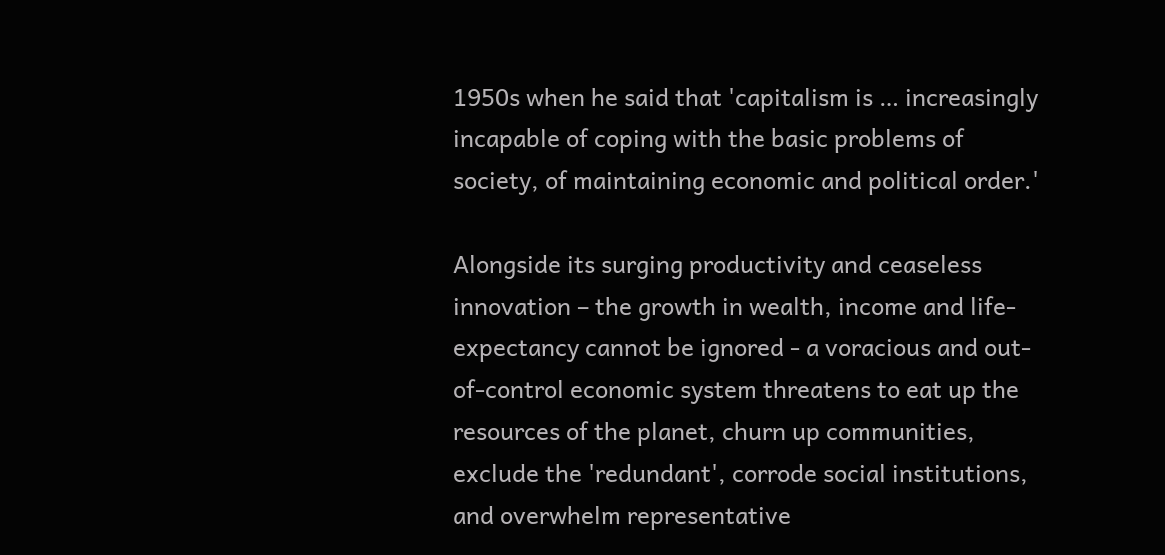1950s when he said that 'capitalism is … increasingly incapable of coping with the basic problems of society, of maintaining economic and political order.'

Alongside its surging productivity and ceaseless innovation – the growth in wealth, income and life-expectancy cannot be ignored - a voracious and out-of-control economic system threatens to eat up the resources of the planet, churn up communities, exclude the 'redundant', corrode social institutions, and overwhelm representative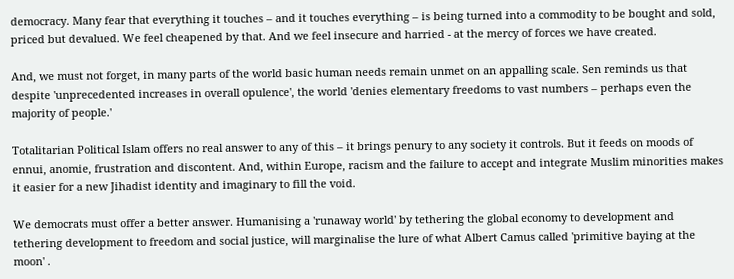democracy. Many fear that everything it touches – and it touches everything – is being turned into a commodity to be bought and sold, priced but devalued. We feel cheapened by that. And we feel insecure and harried - at the mercy of forces we have created.

And, we must not forget, in many parts of the world basic human needs remain unmet on an appalling scale. Sen reminds us that despite 'unprecedented increases in overall opulence', the world 'denies elementary freedoms to vast numbers – perhaps even the majority of people.'

Totalitarian Political Islam offers no real answer to any of this – it brings penury to any society it controls. But it feeds on moods of ennui, anomie, frustration and discontent. And, within Europe, racism and the failure to accept and integrate Muslim minorities makes it easier for a new Jihadist identity and imaginary to fill the void.

We democrats must offer a better answer. Humanising a 'runaway world' by tethering the global economy to development and tethering development to freedom and social justice, will marginalise the lure of what Albert Camus called 'primitive baying at the moon' .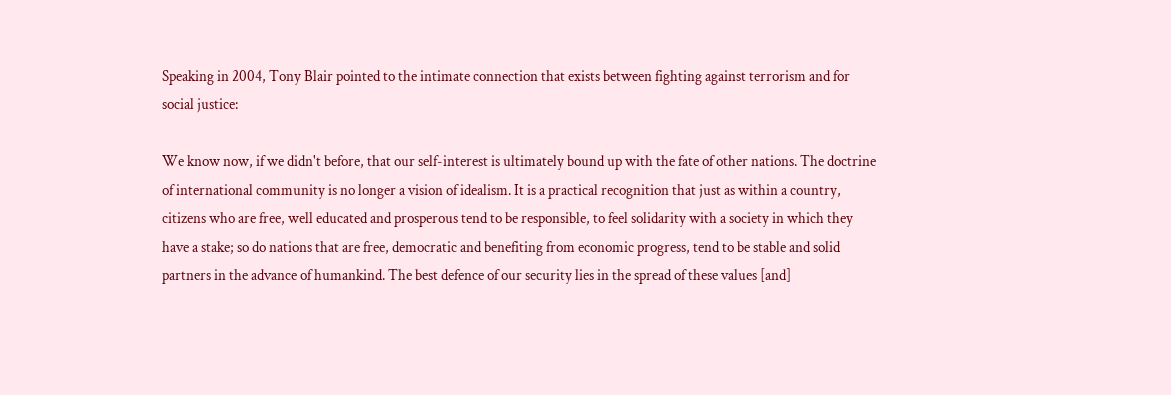Speaking in 2004, Tony Blair pointed to the intimate connection that exists between fighting against terrorism and for social justice:

We know now, if we didn't before, that our self-interest is ultimately bound up with the fate of other nations. The doctrine of international community is no longer a vision of idealism. It is a practical recognition that just as within a country, citizens who are free, well educated and prosperous tend to be responsible, to feel solidarity with a society in which they have a stake; so do nations that are free, democratic and benefiting from economic progress, tend to be stable and solid partners in the advance of humankind. The best defence of our security lies in the spread of these values [and]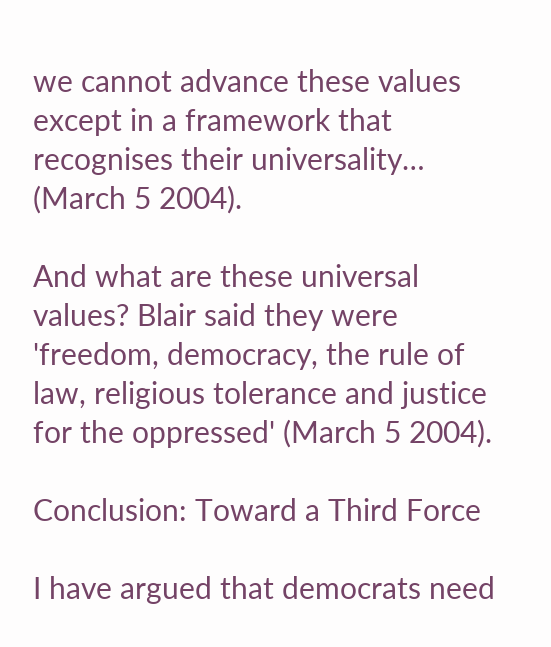we cannot advance these values except in a framework that recognises their universality… (March 5 2004).

And what are these universal values? Blair said they were 'freedom, democracy, the rule of law, religious tolerance and justice for the oppressed' (March 5 2004).

Conclusion: Toward a Third Force

I have argued that democrats need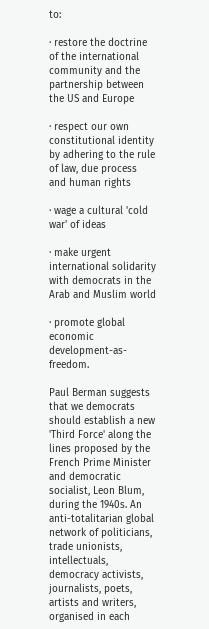to:

· restore the doctrine of the international community and the partnership between the US and Europe

· respect our own constitutional identity by adhering to the rule of law, due process and human rights

· wage a cultural 'cold war' of ideas

· make urgent international solidarity with democrats in the Arab and Muslim world

· promote global economic development-as-freedom.

Paul Berman suggests that we democrats should establish a new 'Third Force' along the lines proposed by the French Prime Minister and democratic socialist, Leon Blum, during the 1940s. An anti-totalitarian global network of politicians, trade unionists, intellectuals, democracy activists, journalists, poets, artists and writers, organised in each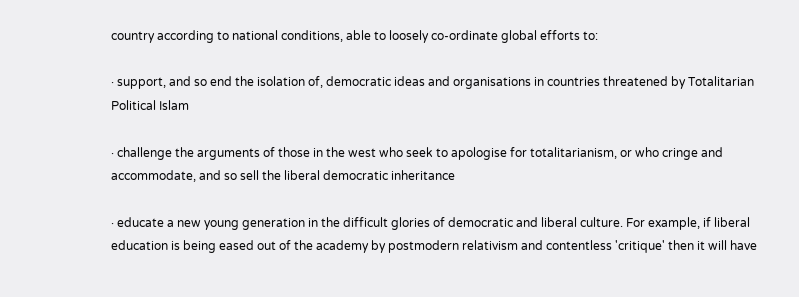country according to national conditions, able to loosely co-ordinate global efforts to:

· support, and so end the isolation of, democratic ideas and organisations in countries threatened by Totalitarian Political Islam

· challenge the arguments of those in the west who seek to apologise for totalitarianism, or who cringe and accommodate, and so sell the liberal democratic inheritance

· educate a new young generation in the difficult glories of democratic and liberal culture. For example, if liberal education is being eased out of the academy by postmodern relativism and contentless 'critique' then it will have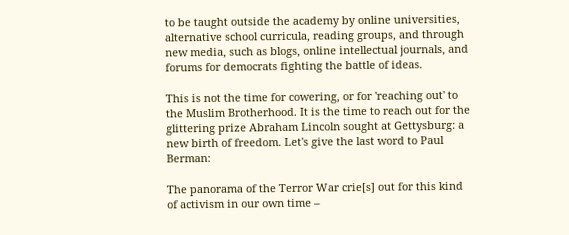to be taught outside the academy by online universities, alternative school curricula, reading groups, and through new media, such as blogs, online intellectual journals, and forums for democrats fighting the battle of ideas.

This is not the time for cowering, or for 'reaching out' to the Muslim Brotherhood. It is the time to reach out for the glittering prize Abraham Lincoln sought at Gettysburg: a new birth of freedom. Let's give the last word to Paul Berman:

The panorama of the Terror War crie[s] out for this kind of activism in our own time –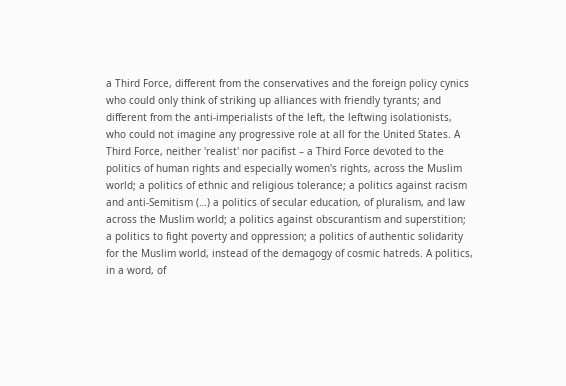a Third Force, different from the conservatives and the foreign policy cynics who could only think of striking up alliances with friendly tyrants; and different from the anti-imperialists of the left, the leftwing isolationists, who could not imagine any progressive role at all for the United States. A Third Force, neither 'realist' nor pacifist – a Third Force devoted to the politics of human rights and especially women's rights, across the Muslim world; a politics of ethnic and religious tolerance; a politics against racism and anti-Semitism (…) a politics of secular education, of pluralism, and law across the Muslim world; a politics against obscurantism and superstition; a politics to fight poverty and oppression; a politics of authentic solidarity for the Muslim world, instead of the demagogy of cosmic hatreds. A politics, in a word, of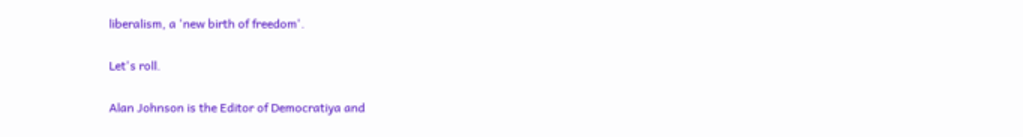liberalism, a 'new birth of freedom'.

Let's roll.

Alan Johnson is the Editor of Democratiya and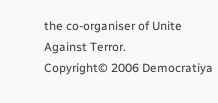the co-organiser of Unite Against Terror.
Copyright© 2006 Democratiya